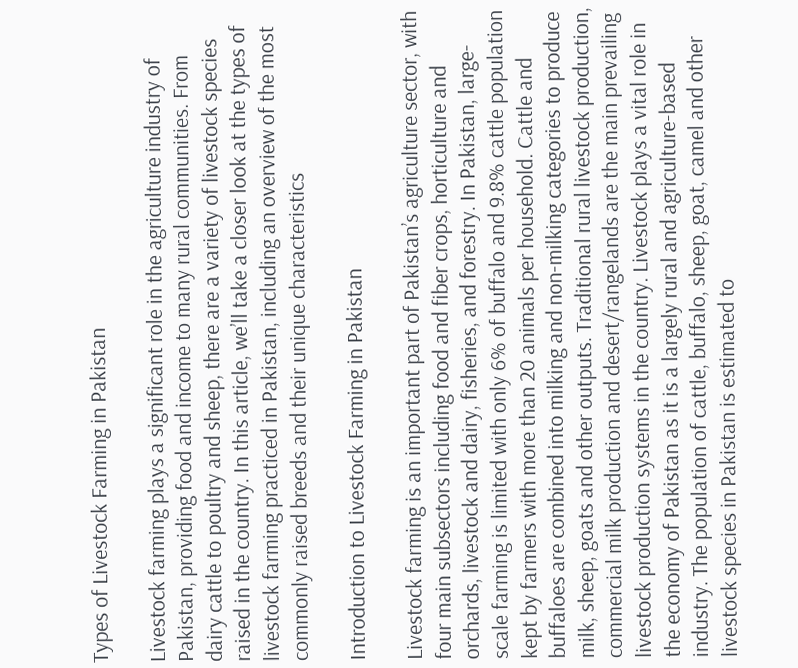Types of Livestock Farming in Pakistan

Livestock farming plays a significant role in the agriculture industry of Pakistan, providing food and income to many rural communities. From dairy cattle to poultry and sheep, there are a variety of livestock species raised in the country. In this article, we’ll take a closer look at the types of livestock farming practiced in Pakistan, including an overview of the most commonly raised breeds and their unique characteristics

Introduction to Livestock Farming in Pakistan

Livestock farming is an important part of Pakistan’s agriculture sector, with four main subsectors including food and fiber crops, horticulture and orchards, livestock and dairy, fisheries, and forestry. In Pakistan, large-scale farming is limited with only 6% of buffalo and 9.8% cattle population kept by farmers with more than 20 animals per household. Cattle and buffaloes are combined into milking and non-milking categories to produce milk, sheep, goats and other outputs. Traditional rural livestock production, commercial milk production and desert/rangelands are the main prevailing livestock production systems in the country. Livestock plays a vital role in the economy of Pakistan as it is a largely rural and agriculture-based industry. The population of cattle, buffalo, sheep, goat, camel and other livestock species in Pakistan is estimated to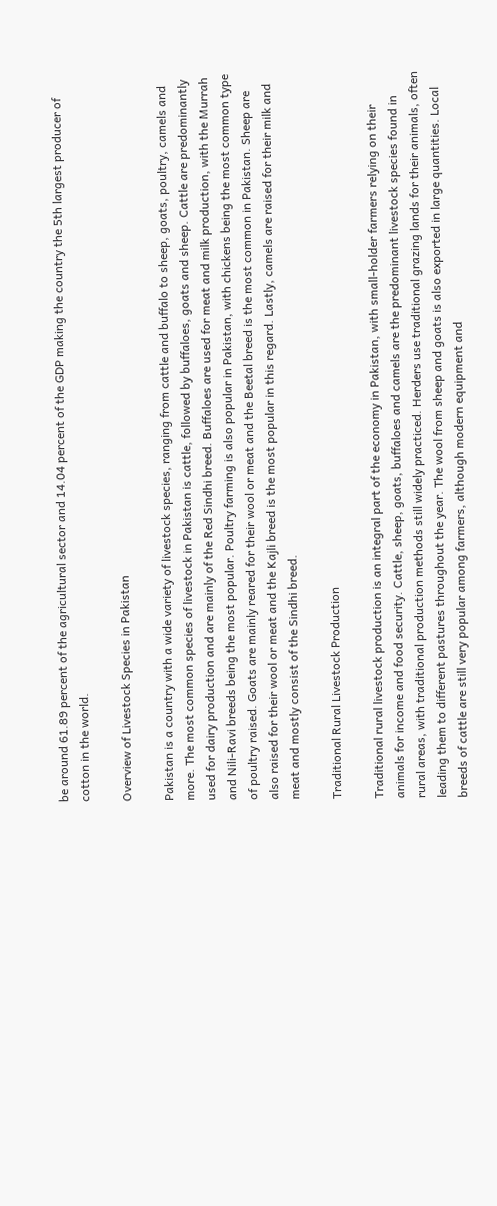be around 61.89 percent of the agricultural sector and 14.04 percent of the GDP making the country the 5th largest producer of cotton in the world.

Overview of Livestock Species in Pakistan

Pakistan is a country with a wide variety of livestock species, ranging from cattle and buffalo to sheep, goats, poultry, camels and more. The most common species of livestock in Pakistan is cattle, followed by buffaloes, goats and sheep. Cattle are predominantly used for dairy production and are mainly of the Red Sindhi breed. Buffaloes are used for meat and milk production, with the Murrah and Nili-Ravi breeds being the most popular. Poultry farming is also popular in Pakistan, with chickens being the most common type of poultry raised. Goats are mainly reared for their wool or meat and the Beetal breed is the most common in Pakistan. Sheep are also raised for their wool or meat and the Kajli breed is the most popular in this regard. Lastly, camels are raised for their milk and meat and mostly consist of the Sindhi breed.

Traditional Rural Livestock Production

Traditional rural livestock production is an integral part of the economy in Pakistan, with small-holder farmers relying on their animals for income and food security. Cattle, sheep, goats, buffaloes and camels are the predominant livestock species found in rural areas, with traditional production methods still widely practiced. Herders use traditional grazing lands for their animals, often leading them to different pastures throughout the year. The wool from sheep and goats is also exported in large quantities. Local breeds of cattle are still very popular among farmers, although modern equipment and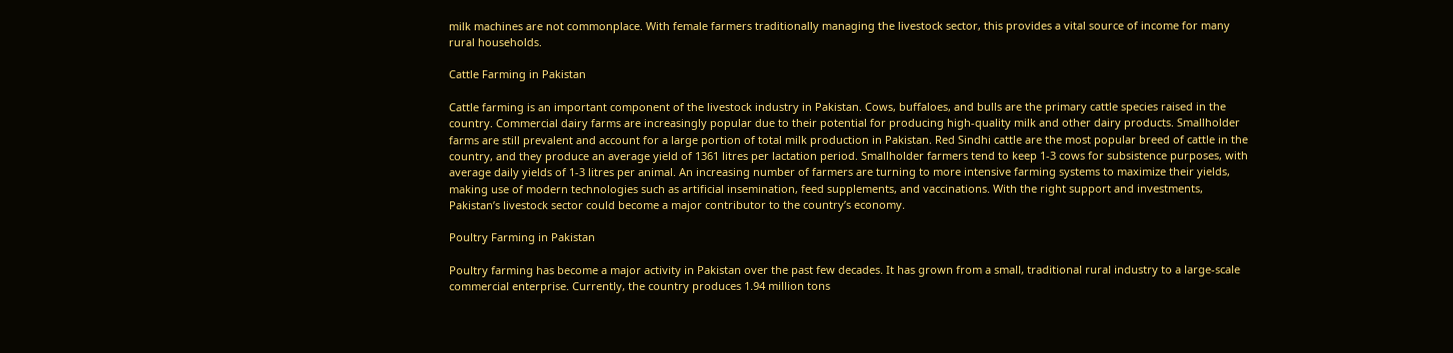milk machines are not commonplace. With female farmers traditionally managing the livestock sector, this provides a vital source of income for many rural households.

Cattle Farming in Pakistan

Cattle farming is an important component of the livestock industry in Pakistan. Cows, buffaloes, and bulls are the primary cattle species raised in the country. Commercial dairy farms are increasingly popular due to their potential for producing high-quality milk and other dairy products. Smallholder farms are still prevalent and account for a large portion of total milk production in Pakistan. Red Sindhi cattle are the most popular breed of cattle in the country, and they produce an average yield of 1361 litres per lactation period. Smallholder farmers tend to keep 1-3 cows for subsistence purposes, with average daily yields of 1-3 litres per animal. An increasing number of farmers are turning to more intensive farming systems to maximize their yields, making use of modern technologies such as artificial insemination, feed supplements, and vaccinations. With the right support and investments, Pakistan’s livestock sector could become a major contributor to the country’s economy.

Poultry Farming in Pakistan

Poultry farming has become a major activity in Pakistan over the past few decades. It has grown from a small, traditional rural industry to a large-scale commercial enterprise. Currently, the country produces 1.94 million tons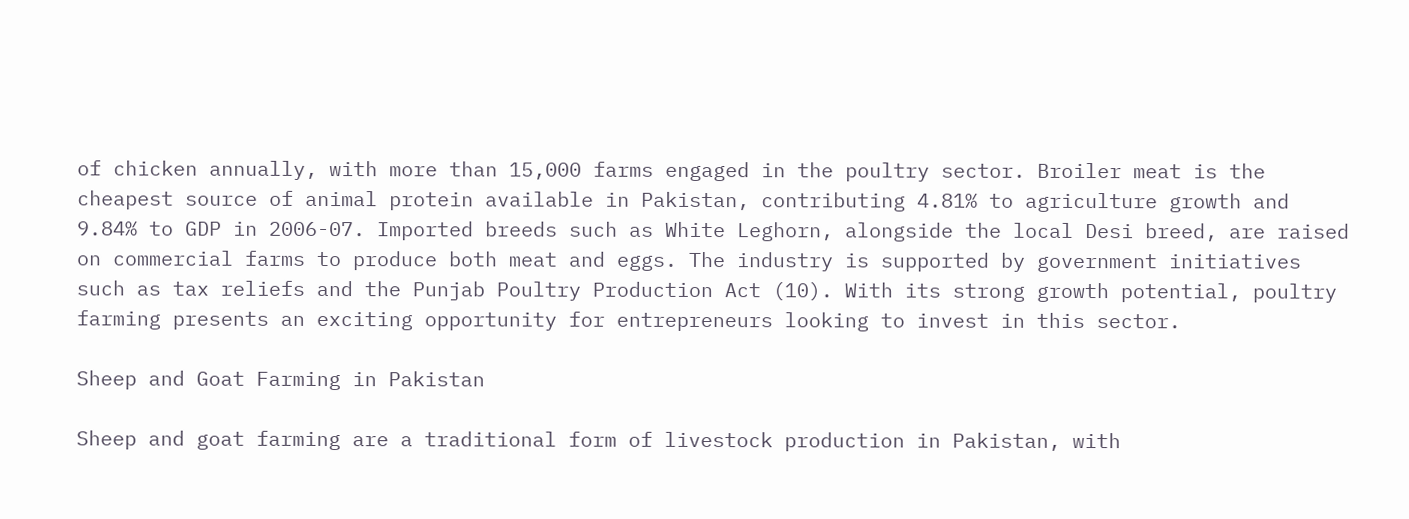of chicken annually, with more than 15,000 farms engaged in the poultry sector. Broiler meat is the cheapest source of animal protein available in Pakistan, contributing 4.81% to agriculture growth and 9.84% to GDP in 2006-07. Imported breeds such as White Leghorn, alongside the local Desi breed, are raised on commercial farms to produce both meat and eggs. The industry is supported by government initiatives such as tax reliefs and the Punjab Poultry Production Act (10). With its strong growth potential, poultry farming presents an exciting opportunity for entrepreneurs looking to invest in this sector.

Sheep and Goat Farming in Pakistan

Sheep and goat farming are a traditional form of livestock production in Pakistan, with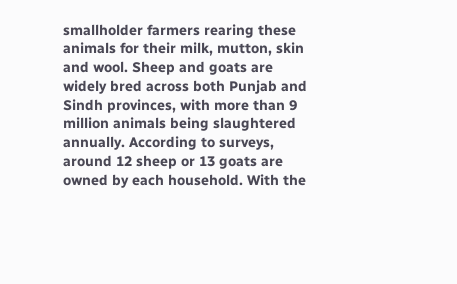smallholder farmers rearing these animals for their milk, mutton, skin and wool. Sheep and goats are widely bred across both Punjab and Sindh provinces, with more than 9 million animals being slaughtered annually. According to surveys, around 12 sheep or 13 goats are owned by each household. With the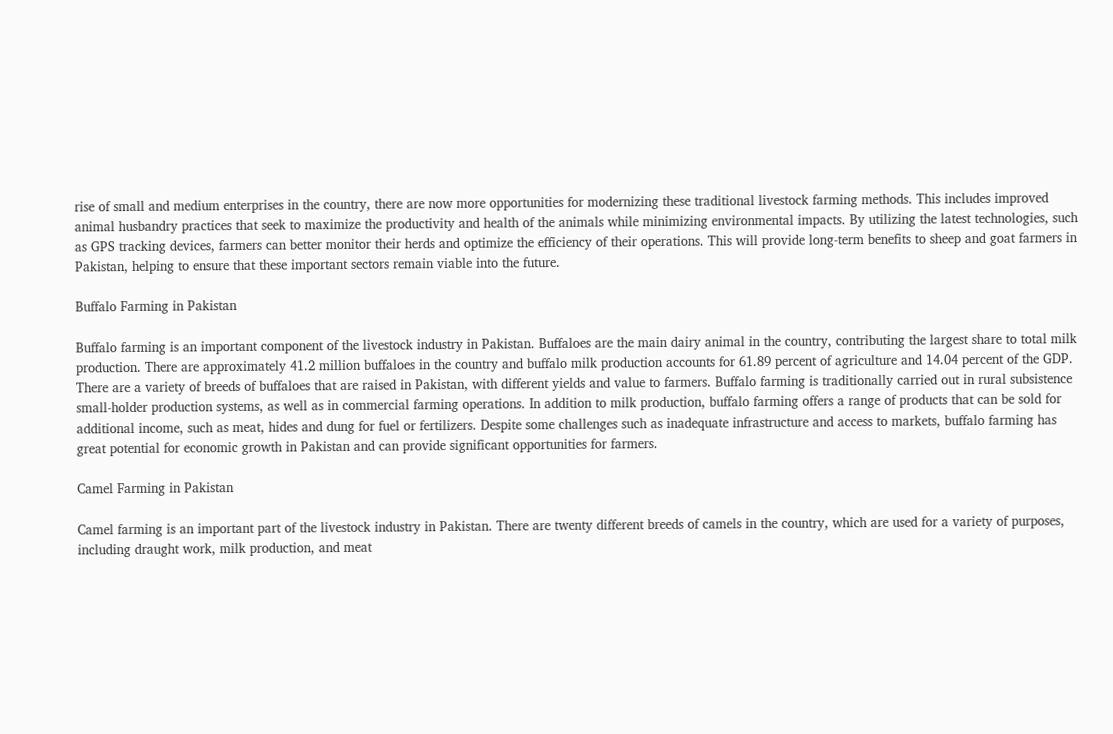rise of small and medium enterprises in the country, there are now more opportunities for modernizing these traditional livestock farming methods. This includes improved animal husbandry practices that seek to maximize the productivity and health of the animals while minimizing environmental impacts. By utilizing the latest technologies, such as GPS tracking devices, farmers can better monitor their herds and optimize the efficiency of their operations. This will provide long-term benefits to sheep and goat farmers in Pakistan, helping to ensure that these important sectors remain viable into the future.

Buffalo Farming in Pakistan

Buffalo farming is an important component of the livestock industry in Pakistan. Buffaloes are the main dairy animal in the country, contributing the largest share to total milk production. There are approximately 41.2 million buffaloes in the country and buffalo milk production accounts for 61.89 percent of agriculture and 14.04 percent of the GDP. There are a variety of breeds of buffaloes that are raised in Pakistan, with different yields and value to farmers. Buffalo farming is traditionally carried out in rural subsistence small-holder production systems, as well as in commercial farming operations. In addition to milk production, buffalo farming offers a range of products that can be sold for additional income, such as meat, hides and dung for fuel or fertilizers. Despite some challenges such as inadequate infrastructure and access to markets, buffalo farming has great potential for economic growth in Pakistan and can provide significant opportunities for farmers.

Camel Farming in Pakistan

Camel farming is an important part of the livestock industry in Pakistan. There are twenty different breeds of camels in the country, which are used for a variety of purposes, including draught work, milk production, and meat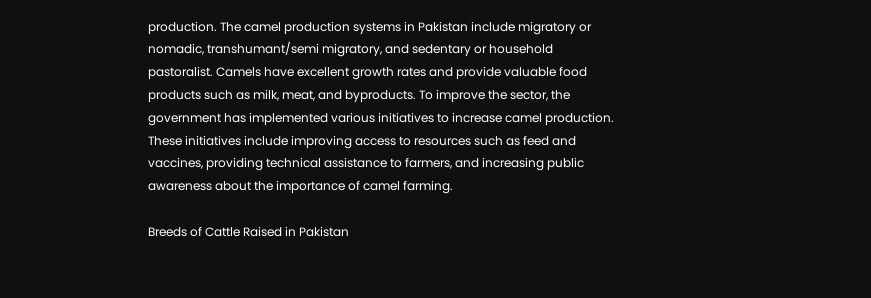production. The camel production systems in Pakistan include migratory or nomadic, transhumant/semi migratory, and sedentary or household pastoralist. Camels have excellent growth rates and provide valuable food products such as milk, meat, and byproducts. To improve the sector, the government has implemented various initiatives to increase camel production. These initiatives include improving access to resources such as feed and vaccines, providing technical assistance to farmers, and increasing public awareness about the importance of camel farming.

Breeds of Cattle Raised in Pakistan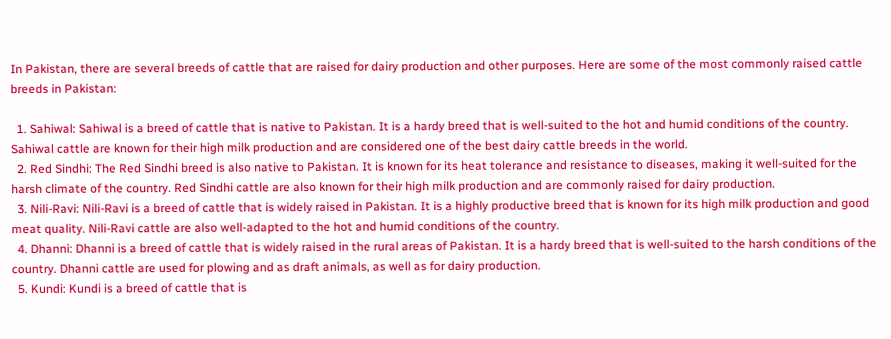In Pakistan, there are several breeds of cattle that are raised for dairy production and other purposes. Here are some of the most commonly raised cattle breeds in Pakistan:

  1. Sahiwal: Sahiwal is a breed of cattle that is native to Pakistan. It is a hardy breed that is well-suited to the hot and humid conditions of the country. Sahiwal cattle are known for their high milk production and are considered one of the best dairy cattle breeds in the world.
  2. Red Sindhi: The Red Sindhi breed is also native to Pakistan. It is known for its heat tolerance and resistance to diseases, making it well-suited for the harsh climate of the country. Red Sindhi cattle are also known for their high milk production and are commonly raised for dairy production.
  3. Nili-Ravi: Nili-Ravi is a breed of cattle that is widely raised in Pakistan. It is a highly productive breed that is known for its high milk production and good meat quality. Nili-Ravi cattle are also well-adapted to the hot and humid conditions of the country.
  4. Dhanni: Dhanni is a breed of cattle that is widely raised in the rural areas of Pakistan. It is a hardy breed that is well-suited to the harsh conditions of the country. Dhanni cattle are used for plowing and as draft animals, as well as for dairy production.
  5. Kundi: Kundi is a breed of cattle that is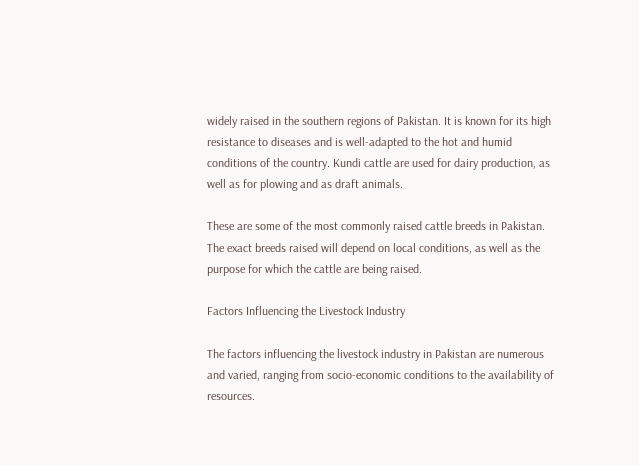widely raised in the southern regions of Pakistan. It is known for its high resistance to diseases and is well-adapted to the hot and humid conditions of the country. Kundi cattle are used for dairy production, as well as for plowing and as draft animals.

These are some of the most commonly raised cattle breeds in Pakistan. The exact breeds raised will depend on local conditions, as well as the purpose for which the cattle are being raised.

Factors Influencing the Livestock Industry

The factors influencing the livestock industry in Pakistan are numerous and varied, ranging from socio-economic conditions to the availability of resources.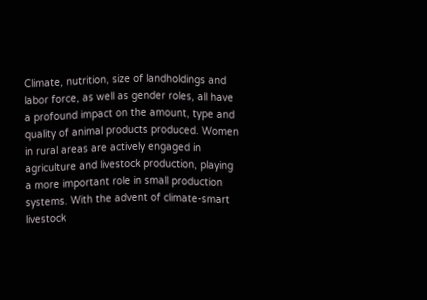Climate, nutrition, size of landholdings and labor force, as well as gender roles, all have a profound impact on the amount, type and quality of animal products produced. Women in rural areas are actively engaged in agriculture and livestock production, playing a more important role in small production systems. With the advent of climate-smart livestock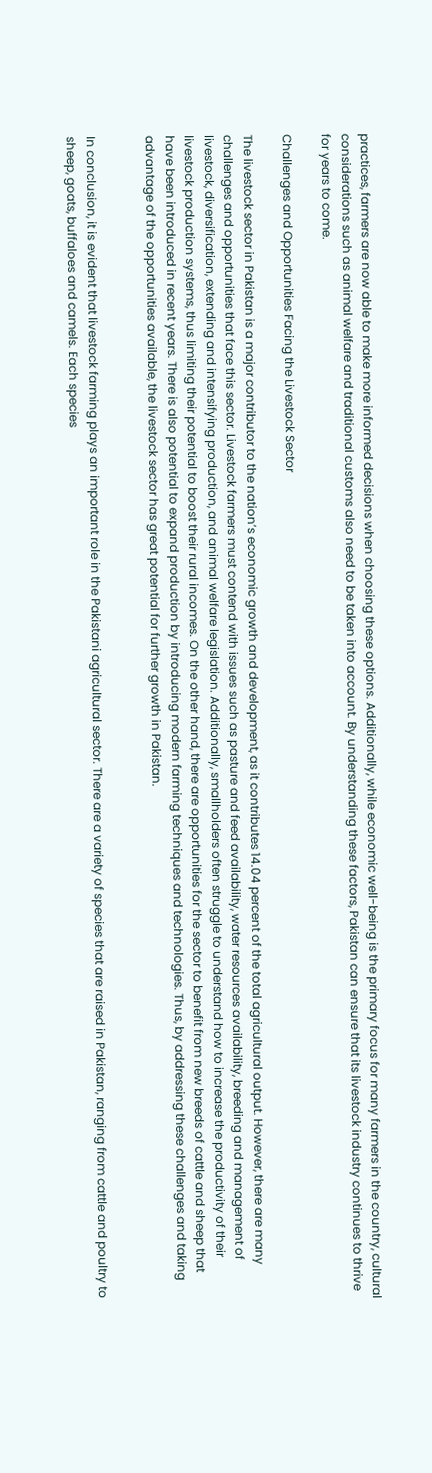practices, farmers are now able to make more informed decisions when choosing these options. Additionally, while economic well-being is the primary focus for many farmers in the country, cultural considerations such as animal welfare and traditional customs also need to be taken into account. By understanding these factors, Pakistan can ensure that its livestock industry continues to thrive for years to come.

Challenges and Opportunities Facing the Livestock Sector

The livestock sector in Pakistan is a major contributor to the nation’s economic growth and development, as it contributes 14.04 percent of the total agricultural output. However, there are many challenges and opportunities that face this sector. Livestock farmers must contend with issues such as pasture and feed availability, water resources availability, breeding and management of livestock, diversification, extending and intensifying production, and animal welfare legislation. Additionally, smallholders often struggle to understand how to increase the productivity of their livestock production systems, thus limiting their potential to boost their rural incomes. On the other hand, there are opportunities for the sector to benefit from new breeds of cattle and sheep that have been introduced in recent years. There is also potential to expand production by introducing modern farming techniques and technologies. Thus, by addressing these challenges and taking advantage of the opportunities available, the livestock sector has great potential for further growth in Pakistan.


In conclusion, it is evident that livestock farming plays an important role in the Pakistani agricultural sector. There are a variety of species that are raised in Pakistan, ranging from cattle and poultry to sheep, goats, buffaloes and camels. Each species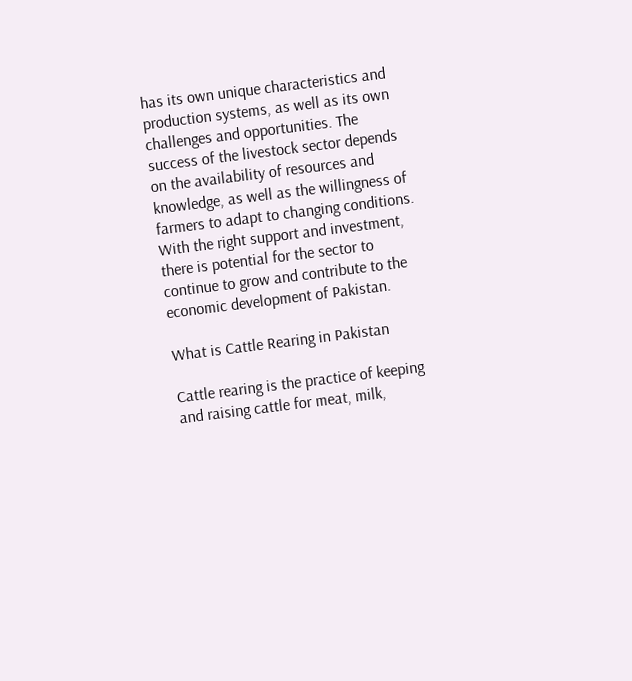has its own unique characteristics and production systems, as well as its own challenges and opportunities. The success of the livestock sector depends on the availability of resources and knowledge, as well as the willingness of farmers to adapt to changing conditions. With the right support and investment, there is potential for the sector to continue to grow and contribute to the economic development of Pakistan.

What is Cattle Rearing in Pakistan

Cattle rearing is the practice of keeping and raising cattle for meat, milk,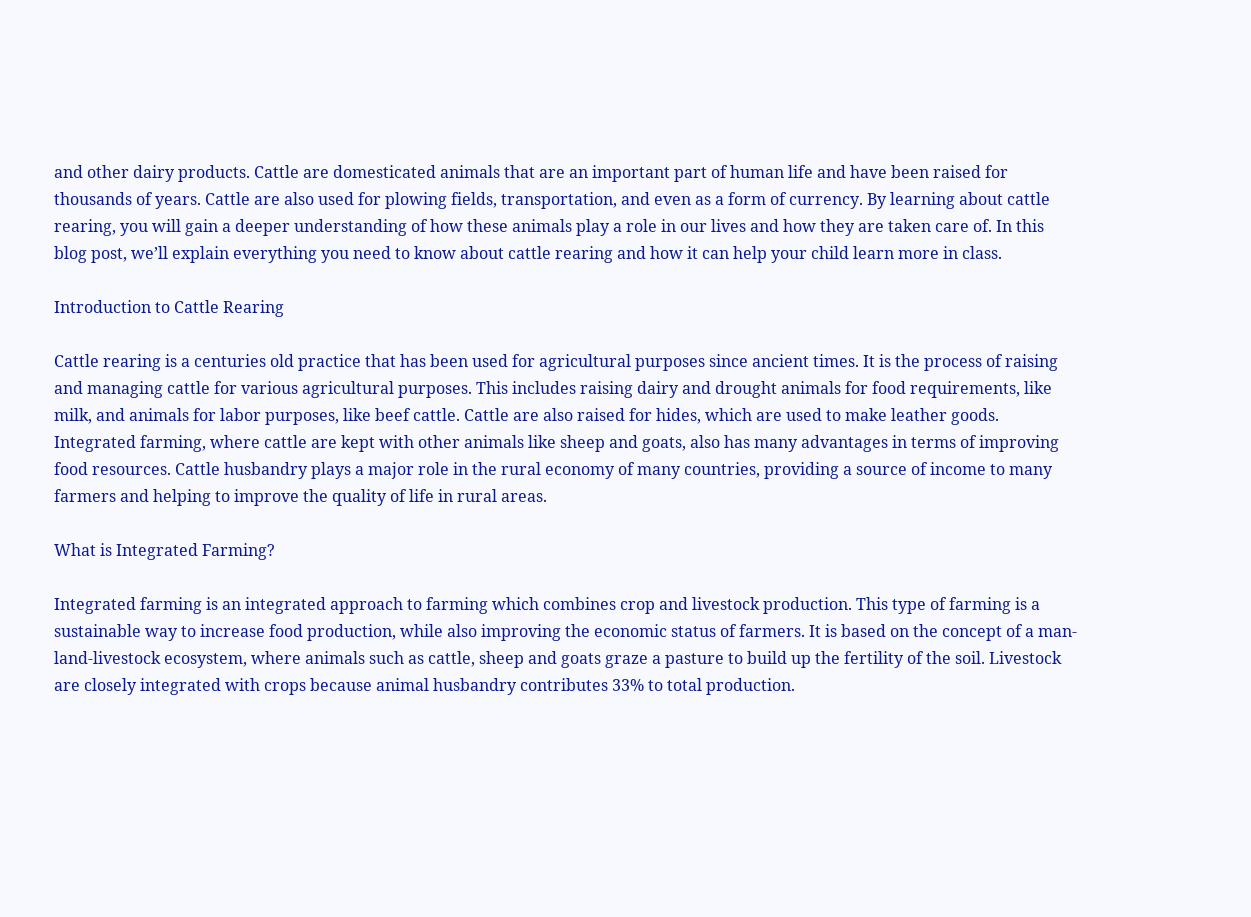and other dairy products. Cattle are domesticated animals that are an important part of human life and have been raised for thousands of years. Cattle are also used for plowing fields, transportation, and even as a form of currency. By learning about cattle rearing, you will gain a deeper understanding of how these animals play a role in our lives and how they are taken care of. In this blog post, we’ll explain everything you need to know about cattle rearing and how it can help your child learn more in class.

Introduction to Cattle Rearing

Cattle rearing is a centuries old practice that has been used for agricultural purposes since ancient times. It is the process of raising and managing cattle for various agricultural purposes. This includes raising dairy and drought animals for food requirements, like milk, and animals for labor purposes, like beef cattle. Cattle are also raised for hides, which are used to make leather goods. Integrated farming, where cattle are kept with other animals like sheep and goats, also has many advantages in terms of improving food resources. Cattle husbandry plays a major role in the rural economy of many countries, providing a source of income to many farmers and helping to improve the quality of life in rural areas.

What is Integrated Farming?

Integrated farming is an integrated approach to farming which combines crop and livestock production. This type of farming is a sustainable way to increase food production, while also improving the economic status of farmers. It is based on the concept of a man-land-livestock ecosystem, where animals such as cattle, sheep and goats graze a pasture to build up the fertility of the soil. Livestock are closely integrated with crops because animal husbandry contributes 33% to total production.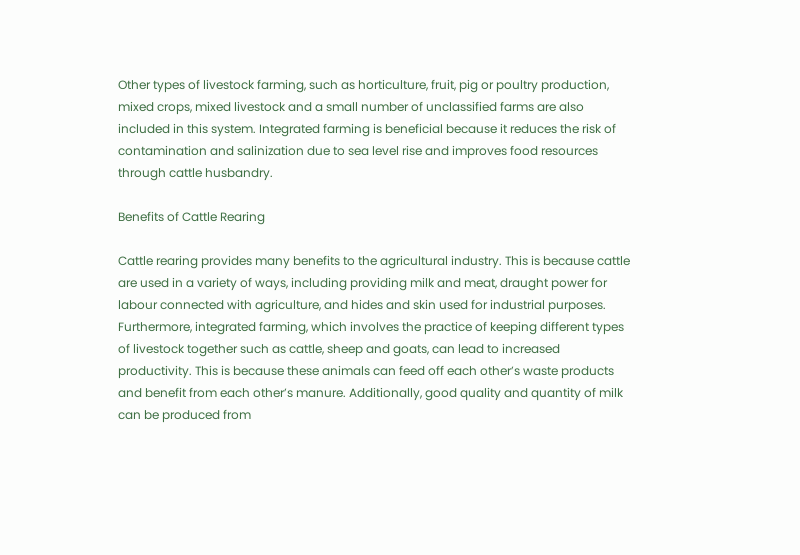Other types of livestock farming, such as horticulture, fruit, pig or poultry production, mixed crops, mixed livestock and a small number of unclassified farms are also included in this system. Integrated farming is beneficial because it reduces the risk of contamination and salinization due to sea level rise and improves food resources through cattle husbandry.

Benefits of Cattle Rearing

Cattle rearing provides many benefits to the agricultural industry. This is because cattle are used in a variety of ways, including providing milk and meat, draught power for labour connected with agriculture, and hides and skin used for industrial purposes. Furthermore, integrated farming, which involves the practice of keeping different types of livestock together such as cattle, sheep and goats, can lead to increased productivity. This is because these animals can feed off each other’s waste products and benefit from each other’s manure. Additionally, good quality and quantity of milk can be produced from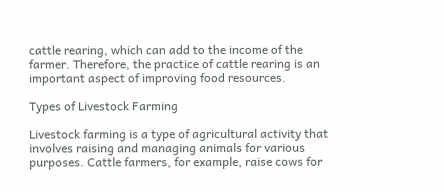cattle rearing, which can add to the income of the farmer. Therefore, the practice of cattle rearing is an important aspect of improving food resources.

Types of Livestock Farming

Livestock farming is a type of agricultural activity that involves raising and managing animals for various purposes. Cattle farmers, for example, raise cows for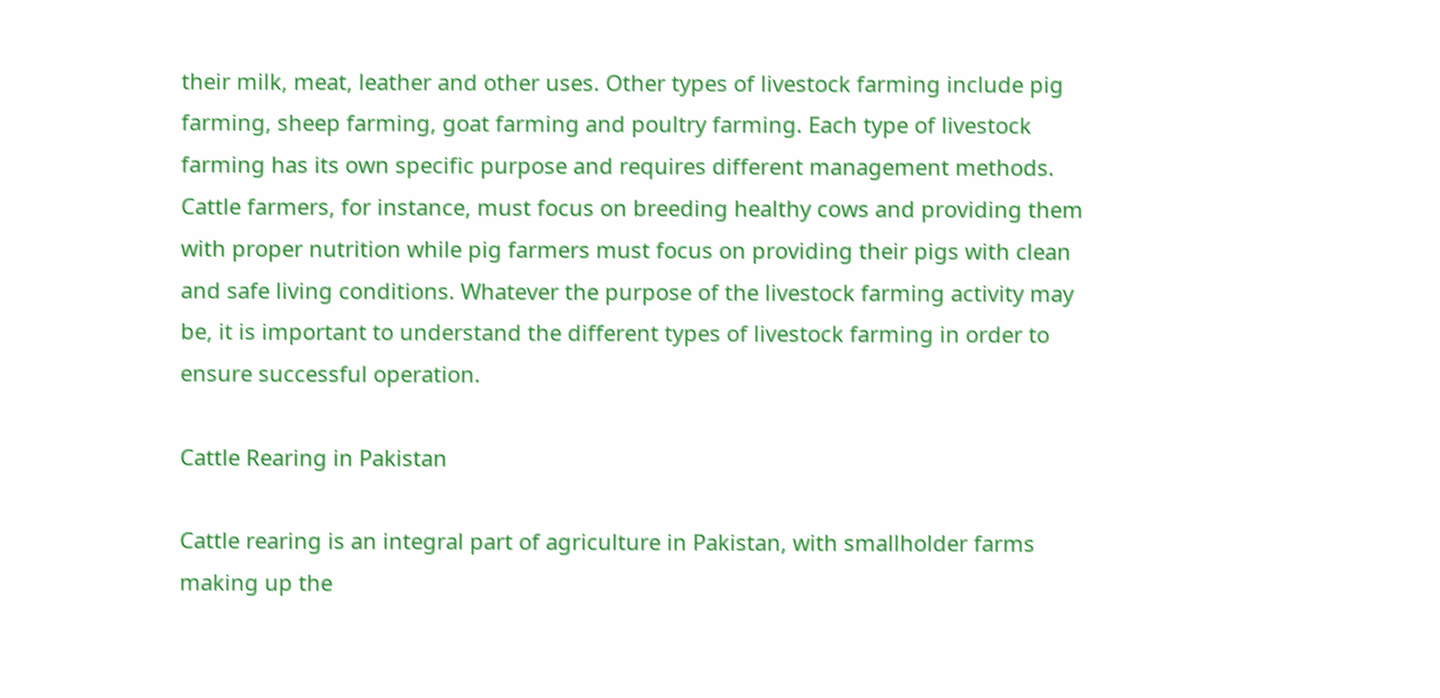their milk, meat, leather and other uses. Other types of livestock farming include pig farming, sheep farming, goat farming and poultry farming. Each type of livestock farming has its own specific purpose and requires different management methods. Cattle farmers, for instance, must focus on breeding healthy cows and providing them with proper nutrition while pig farmers must focus on providing their pigs with clean and safe living conditions. Whatever the purpose of the livestock farming activity may be, it is important to understand the different types of livestock farming in order to ensure successful operation.

Cattle Rearing in Pakistan

Cattle rearing is an integral part of agriculture in Pakistan, with smallholder farms making up the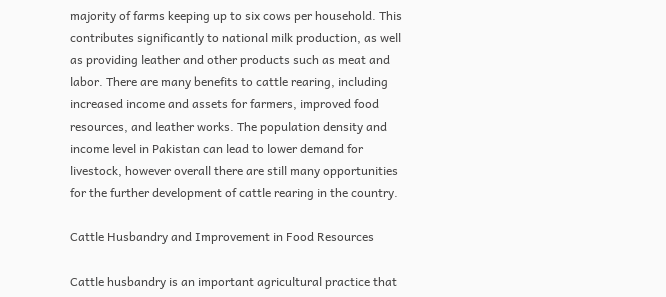majority of farms keeping up to six cows per household. This contributes significantly to national milk production, as well as providing leather and other products such as meat and labor. There are many benefits to cattle rearing, including increased income and assets for farmers, improved food resources, and leather works. The population density and income level in Pakistan can lead to lower demand for livestock, however overall there are still many opportunities for the further development of cattle rearing in the country.

Cattle Husbandry and Improvement in Food Resources

Cattle husbandry is an important agricultural practice that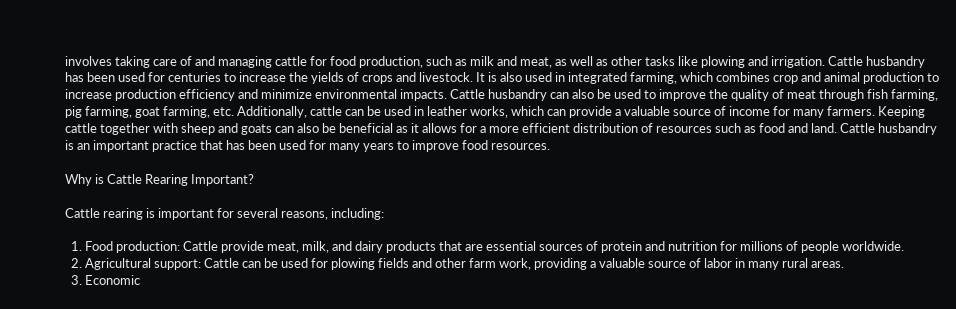involves taking care of and managing cattle for food production, such as milk and meat, as well as other tasks like plowing and irrigation. Cattle husbandry has been used for centuries to increase the yields of crops and livestock. It is also used in integrated farming, which combines crop and animal production to increase production efficiency and minimize environmental impacts. Cattle husbandry can also be used to improve the quality of meat through fish farming, pig farming, goat farming, etc. Additionally, cattle can be used in leather works, which can provide a valuable source of income for many farmers. Keeping cattle together with sheep and goats can also be beneficial as it allows for a more efficient distribution of resources such as food and land. Cattle husbandry is an important practice that has been used for many years to improve food resources.

Why is Cattle Rearing Important?

Cattle rearing is important for several reasons, including:

  1. Food production: Cattle provide meat, milk, and dairy products that are essential sources of protein and nutrition for millions of people worldwide.
  2. Agricultural support: Cattle can be used for plowing fields and other farm work, providing a valuable source of labor in many rural areas.
  3. Economic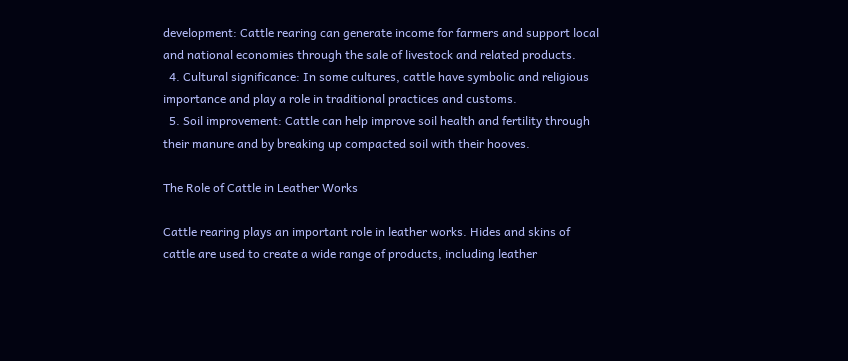development: Cattle rearing can generate income for farmers and support local and national economies through the sale of livestock and related products.
  4. Cultural significance: In some cultures, cattle have symbolic and religious importance and play a role in traditional practices and customs.
  5. Soil improvement: Cattle can help improve soil health and fertility through their manure and by breaking up compacted soil with their hooves.

The Role of Cattle in Leather Works

Cattle rearing plays an important role in leather works. Hides and skins of cattle are used to create a wide range of products, including leather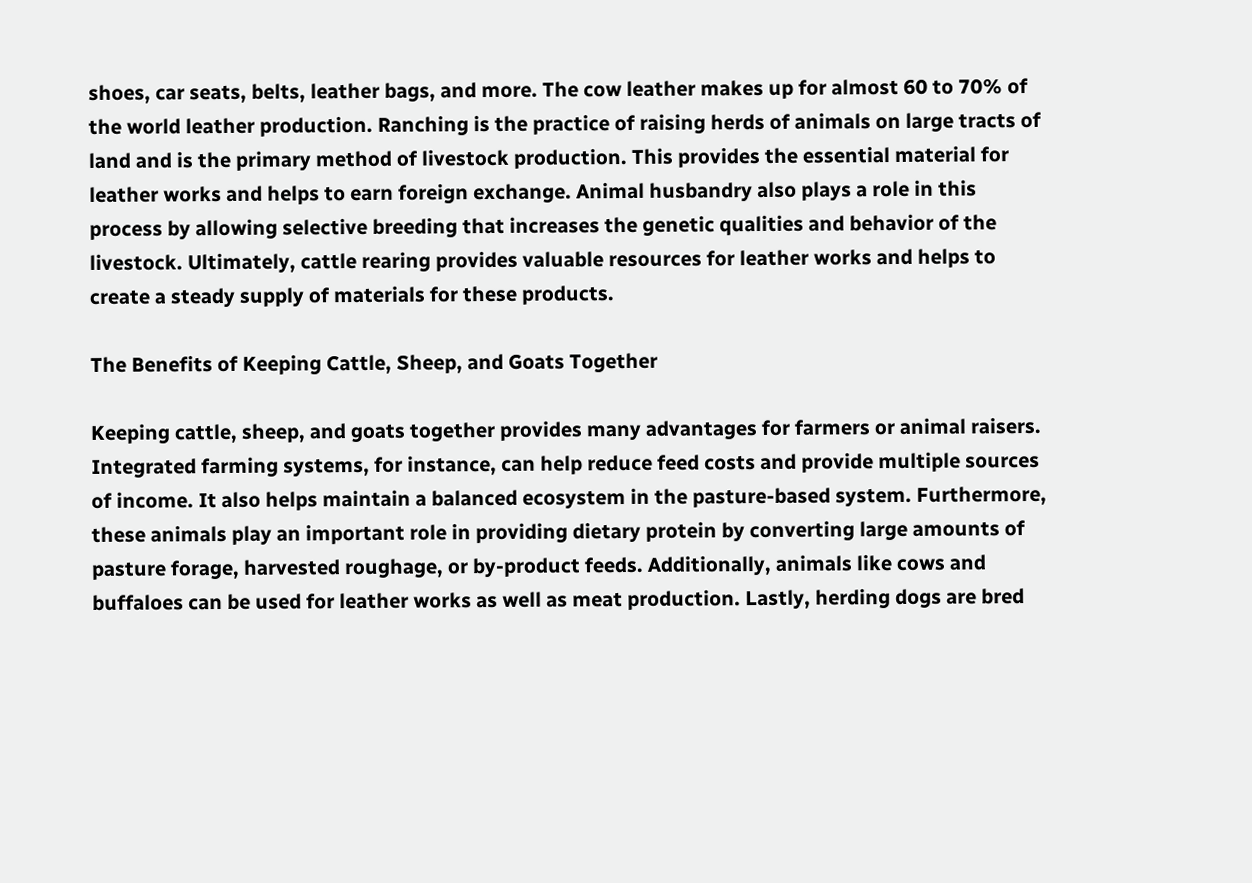shoes, car seats, belts, leather bags, and more. The cow leather makes up for almost 60 to 70% of the world leather production. Ranching is the practice of raising herds of animals on large tracts of land and is the primary method of livestock production. This provides the essential material for leather works and helps to earn foreign exchange. Animal husbandry also plays a role in this process by allowing selective breeding that increases the genetic qualities and behavior of the livestock. Ultimately, cattle rearing provides valuable resources for leather works and helps to create a steady supply of materials for these products.

The Benefits of Keeping Cattle, Sheep, and Goats Together

Keeping cattle, sheep, and goats together provides many advantages for farmers or animal raisers. Integrated farming systems, for instance, can help reduce feed costs and provide multiple sources of income. It also helps maintain a balanced ecosystem in the pasture-based system. Furthermore, these animals play an important role in providing dietary protein by converting large amounts of pasture forage, harvested roughage, or by-product feeds. Additionally, animals like cows and buffaloes can be used for leather works as well as meat production. Lastly, herding dogs are bred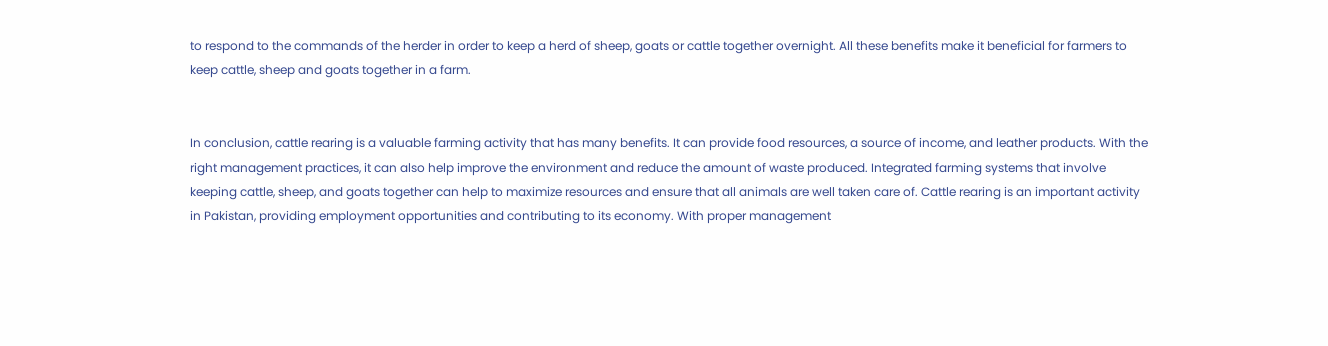to respond to the commands of the herder in order to keep a herd of sheep, goats or cattle together overnight. All these benefits make it beneficial for farmers to keep cattle, sheep and goats together in a farm.


In conclusion, cattle rearing is a valuable farming activity that has many benefits. It can provide food resources, a source of income, and leather products. With the right management practices, it can also help improve the environment and reduce the amount of waste produced. Integrated farming systems that involve keeping cattle, sheep, and goats together can help to maximize resources and ensure that all animals are well taken care of. Cattle rearing is an important activity in Pakistan, providing employment opportunities and contributing to its economy. With proper management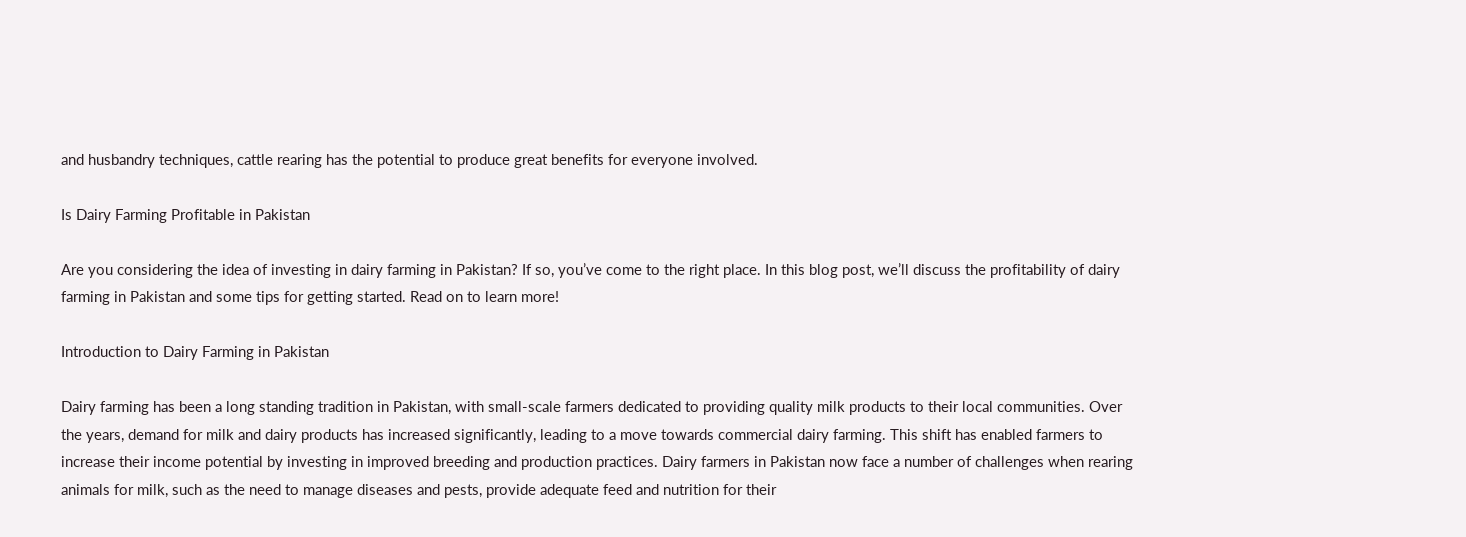and husbandry techniques, cattle rearing has the potential to produce great benefits for everyone involved.

Is Dairy Farming Profitable in Pakistan

Are you considering the idea of investing in dairy farming in Pakistan? If so, you’ve come to the right place. In this blog post, we’ll discuss the profitability of dairy farming in Pakistan and some tips for getting started. Read on to learn more!

Introduction to Dairy Farming in Pakistan

Dairy farming has been a long standing tradition in Pakistan, with small-scale farmers dedicated to providing quality milk products to their local communities. Over the years, demand for milk and dairy products has increased significantly, leading to a move towards commercial dairy farming. This shift has enabled farmers to increase their income potential by investing in improved breeding and production practices. Dairy farmers in Pakistan now face a number of challenges when rearing animals for milk, such as the need to manage diseases and pests, provide adequate feed and nutrition for their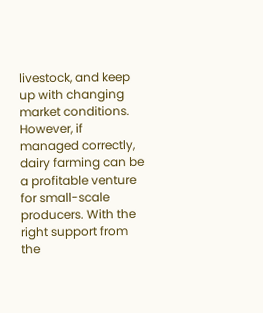livestock, and keep up with changing market conditions. However, if managed correctly, dairy farming can be a profitable venture for small-scale producers. With the right support from the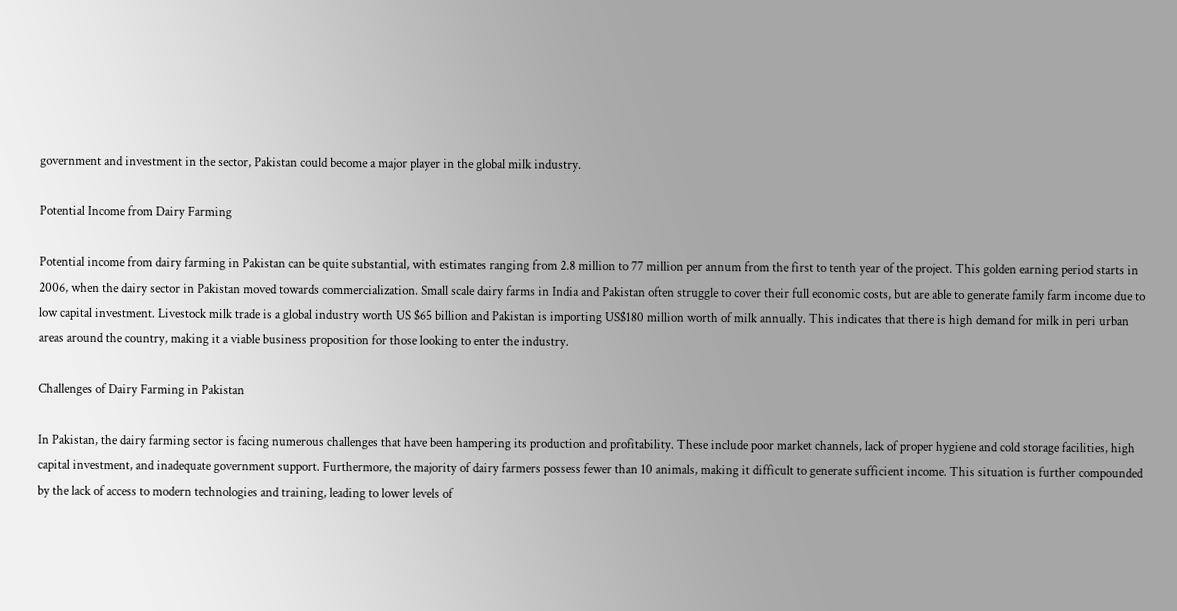government and investment in the sector, Pakistan could become a major player in the global milk industry.

Potential Income from Dairy Farming

Potential income from dairy farming in Pakistan can be quite substantial, with estimates ranging from 2.8 million to 77 million per annum from the first to tenth year of the project. This golden earning period starts in 2006, when the dairy sector in Pakistan moved towards commercialization. Small scale dairy farms in India and Pakistan often struggle to cover their full economic costs, but are able to generate family farm income due to low capital investment. Livestock milk trade is a global industry worth US $65 billion and Pakistan is importing US$180 million worth of milk annually. This indicates that there is high demand for milk in peri urban areas around the country, making it a viable business proposition for those looking to enter the industry.

Challenges of Dairy Farming in Pakistan

In Pakistan, the dairy farming sector is facing numerous challenges that have been hampering its production and profitability. These include poor market channels, lack of proper hygiene and cold storage facilities, high capital investment, and inadequate government support. Furthermore, the majority of dairy farmers possess fewer than 10 animals, making it difficult to generate sufficient income. This situation is further compounded by the lack of access to modern technologies and training, leading to lower levels of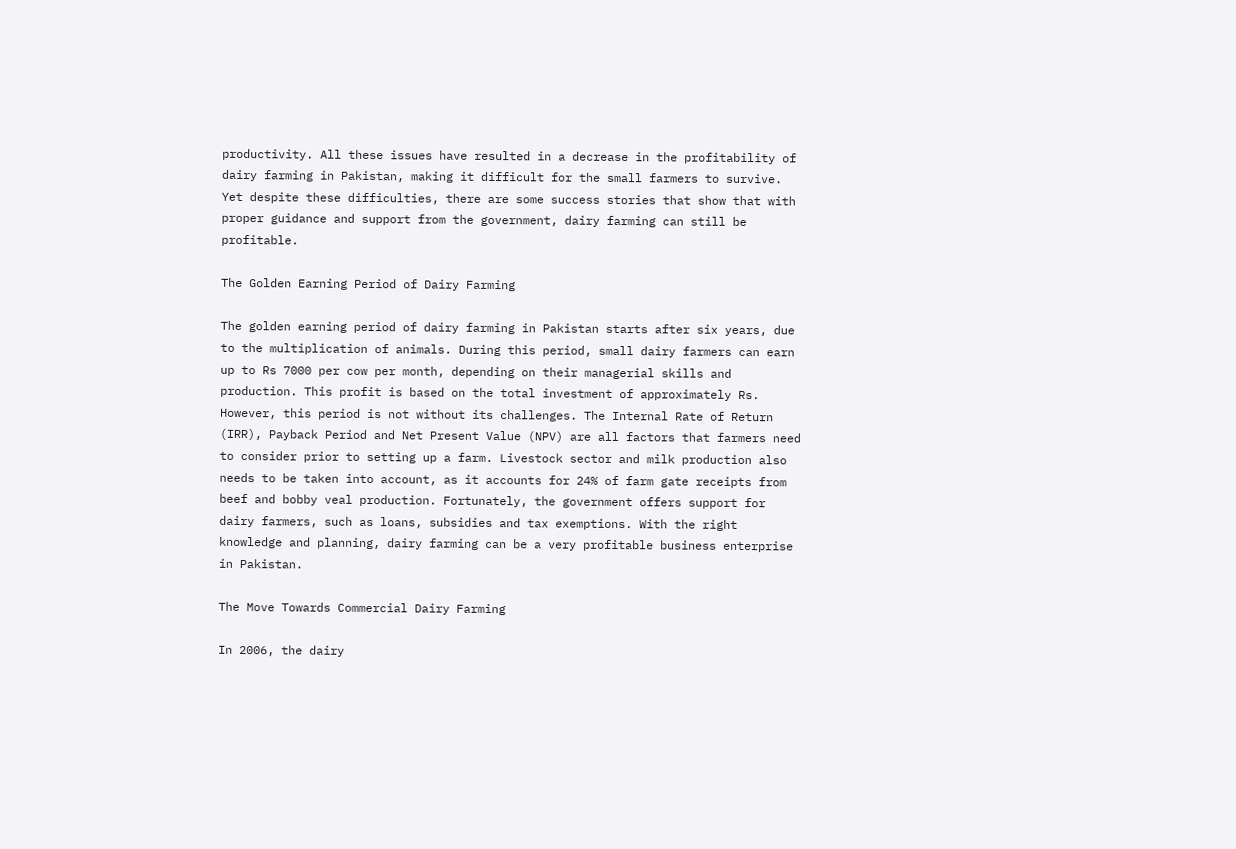productivity. All these issues have resulted in a decrease in the profitability of dairy farming in Pakistan, making it difficult for the small farmers to survive. Yet despite these difficulties, there are some success stories that show that with proper guidance and support from the government, dairy farming can still be profitable.

The Golden Earning Period of Dairy Farming

The golden earning period of dairy farming in Pakistan starts after six years, due to the multiplication of animals. During this period, small dairy farmers can earn up to Rs 7000 per cow per month, depending on their managerial skills and production. This profit is based on the total investment of approximately Rs. However, this period is not without its challenges. The Internal Rate of Return (IRR), Payback Period and Net Present Value (NPV) are all factors that farmers need to consider prior to setting up a farm. Livestock sector and milk production also needs to be taken into account, as it accounts for 24% of farm gate receipts from beef and bobby veal production. Fortunately, the government offers support for dairy farmers, such as loans, subsidies and tax exemptions. With the right knowledge and planning, dairy farming can be a very profitable business enterprise in Pakistan.

The Move Towards Commercial Dairy Farming

In 2006, the dairy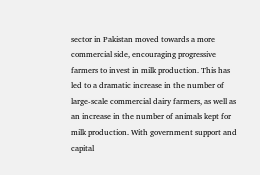sector in Pakistan moved towards a more commercial side, encouraging progressive farmers to invest in milk production. This has led to a dramatic increase in the number of large-scale commercial dairy farmers, as well as an increase in the number of animals kept for milk production. With government support and capital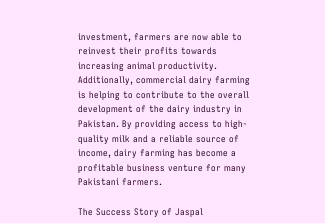investment, farmers are now able to reinvest their profits towards increasing animal productivity. Additionally, commercial dairy farming is helping to contribute to the overall development of the dairy industry in Pakistan. By providing access to high-quality milk and a reliable source of income, dairy farming has become a profitable business venture for many Pakistani farmers.

The Success Story of Jaspal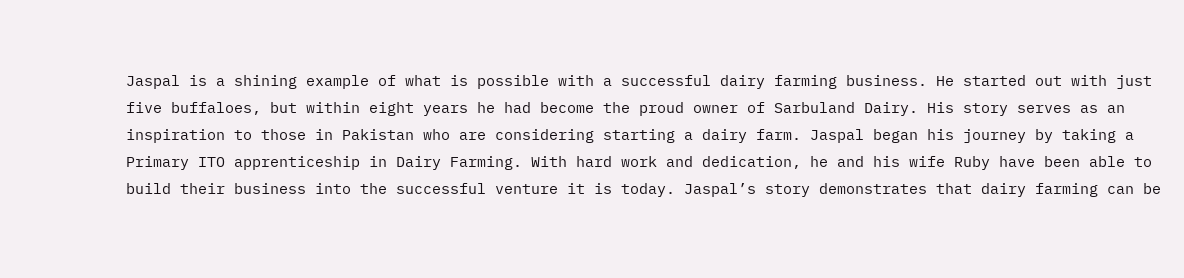Jaspal is a shining example of what is possible with a successful dairy farming business. He started out with just five buffaloes, but within eight years he had become the proud owner of Sarbuland Dairy. His story serves as an inspiration to those in Pakistan who are considering starting a dairy farm. Jaspal began his journey by taking a Primary ITO apprenticeship in Dairy Farming. With hard work and dedication, he and his wife Ruby have been able to build their business into the successful venture it is today. Jaspal’s story demonstrates that dairy farming can be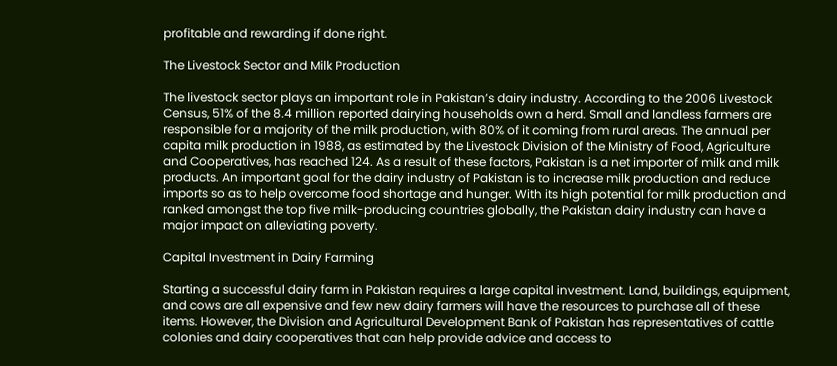profitable and rewarding if done right.

The Livestock Sector and Milk Production

The livestock sector plays an important role in Pakistan’s dairy industry. According to the 2006 Livestock Census, 51% of the 8.4 million reported dairying households own a herd. Small and landless farmers are responsible for a majority of the milk production, with 80% of it coming from rural areas. The annual per capita milk production in 1988, as estimated by the Livestock Division of the Ministry of Food, Agriculture and Cooperatives, has reached 124. As a result of these factors, Pakistan is a net importer of milk and milk products. An important goal for the dairy industry of Pakistan is to increase milk production and reduce imports so as to help overcome food shortage and hunger. With its high potential for milk production and ranked amongst the top five milk-producing countries globally, the Pakistan dairy industry can have a major impact on alleviating poverty.

Capital Investment in Dairy Farming

Starting a successful dairy farm in Pakistan requires a large capital investment. Land, buildings, equipment, and cows are all expensive and few new dairy farmers will have the resources to purchase all of these items. However, the Division and Agricultural Development Bank of Pakistan has representatives of cattle colonies and dairy cooperatives that can help provide advice and access to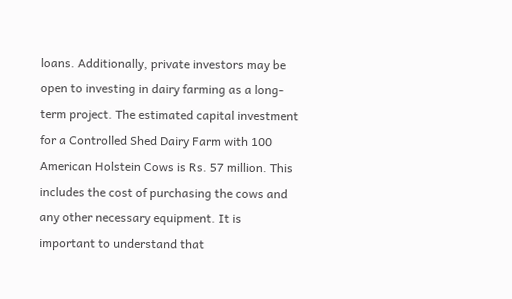loans. Additionally, private investors may be open to investing in dairy farming as a long-term project. The estimated capital investment for a Controlled Shed Dairy Farm with 100 American Holstein Cows is Rs. 57 million. This includes the cost of purchasing the cows and any other necessary equipment. It is important to understand that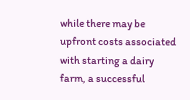while there may be upfront costs associated with starting a dairy farm, a successful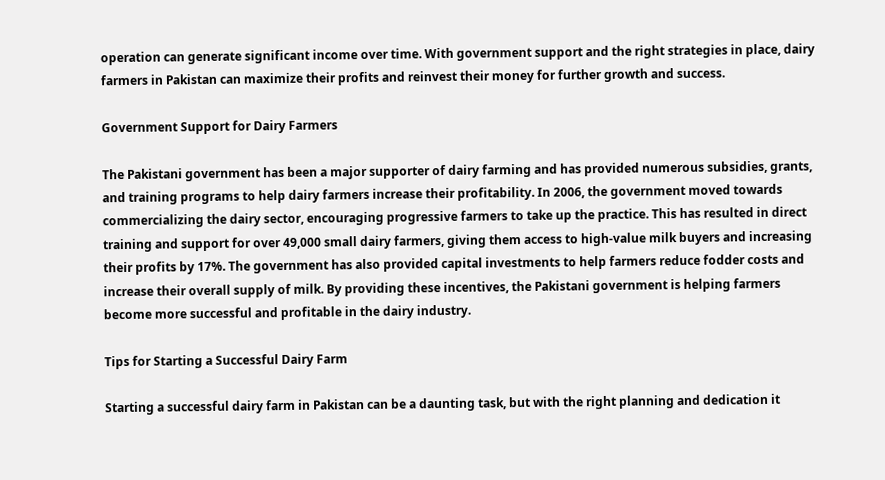operation can generate significant income over time. With government support and the right strategies in place, dairy farmers in Pakistan can maximize their profits and reinvest their money for further growth and success.

Government Support for Dairy Farmers

The Pakistani government has been a major supporter of dairy farming and has provided numerous subsidies, grants, and training programs to help dairy farmers increase their profitability. In 2006, the government moved towards commercializing the dairy sector, encouraging progressive farmers to take up the practice. This has resulted in direct training and support for over 49,000 small dairy farmers, giving them access to high-value milk buyers and increasing their profits by 17%. The government has also provided capital investments to help farmers reduce fodder costs and increase their overall supply of milk. By providing these incentives, the Pakistani government is helping farmers become more successful and profitable in the dairy industry.

Tips for Starting a Successful Dairy Farm

Starting a successful dairy farm in Pakistan can be a daunting task, but with the right planning and dedication it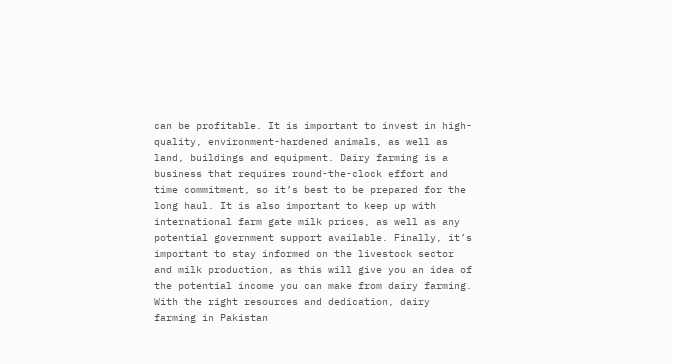can be profitable. It is important to invest in high-quality, environment-hardened animals, as well as land, buildings and equipment. Dairy farming is a business that requires round-the-clock effort and time commitment, so it’s best to be prepared for the long haul. It is also important to keep up with international farm gate milk prices, as well as any potential government support available. Finally, it’s important to stay informed on the livestock sector and milk production, as this will give you an idea of the potential income you can make from dairy farming. With the right resources and dedication, dairy farming in Pakistan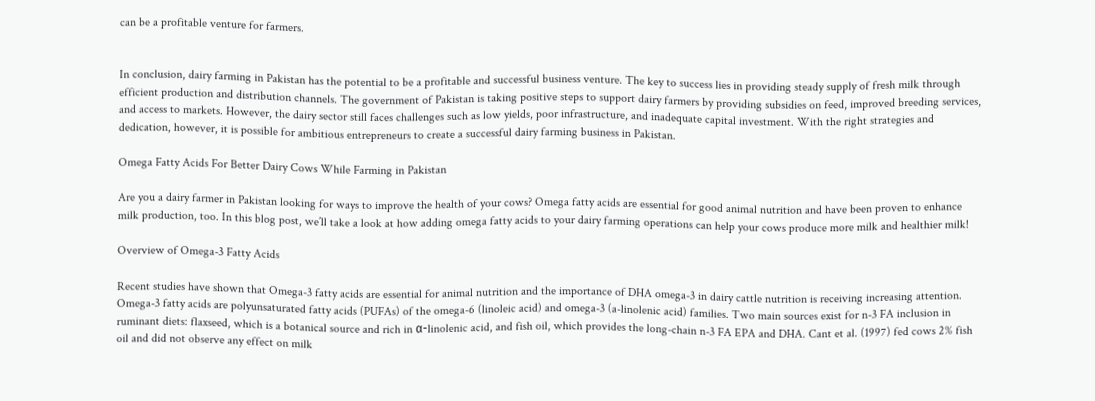can be a profitable venture for farmers.


In conclusion, dairy farming in Pakistan has the potential to be a profitable and successful business venture. The key to success lies in providing steady supply of fresh milk through efficient production and distribution channels. The government of Pakistan is taking positive steps to support dairy farmers by providing subsidies on feed, improved breeding services, and access to markets. However, the dairy sector still faces challenges such as low yields, poor infrastructure, and inadequate capital investment. With the right strategies and dedication, however, it is possible for ambitious entrepreneurs to create a successful dairy farming business in Pakistan.

Omega Fatty Acids For Better Dairy Cows While Farming in Pakistan

Are you a dairy farmer in Pakistan looking for ways to improve the health of your cows? Omega fatty acids are essential for good animal nutrition and have been proven to enhance milk production, too. In this blog post, we’ll take a look at how adding omega fatty acids to your dairy farming operations can help your cows produce more milk and healthier milk!

Overview of Omega-3 Fatty Acids

Recent studies have shown that Omega-3 fatty acids are essential for animal nutrition and the importance of DHA omega-3 in dairy cattle nutrition is receiving increasing attention. Omega-3 fatty acids are polyunsaturated fatty acids (PUFAs) of the omega-6 (linoleic acid) and omega-3 (a-linolenic acid) families. Two main sources exist for n-3 FA inclusion in ruminant diets: flaxseed, which is a botanical source and rich in α-linolenic acid, and fish oil, which provides the long-chain n-3 FA EPA and DHA. Cant et al. (1997) fed cows 2% fish oil and did not observe any effect on milk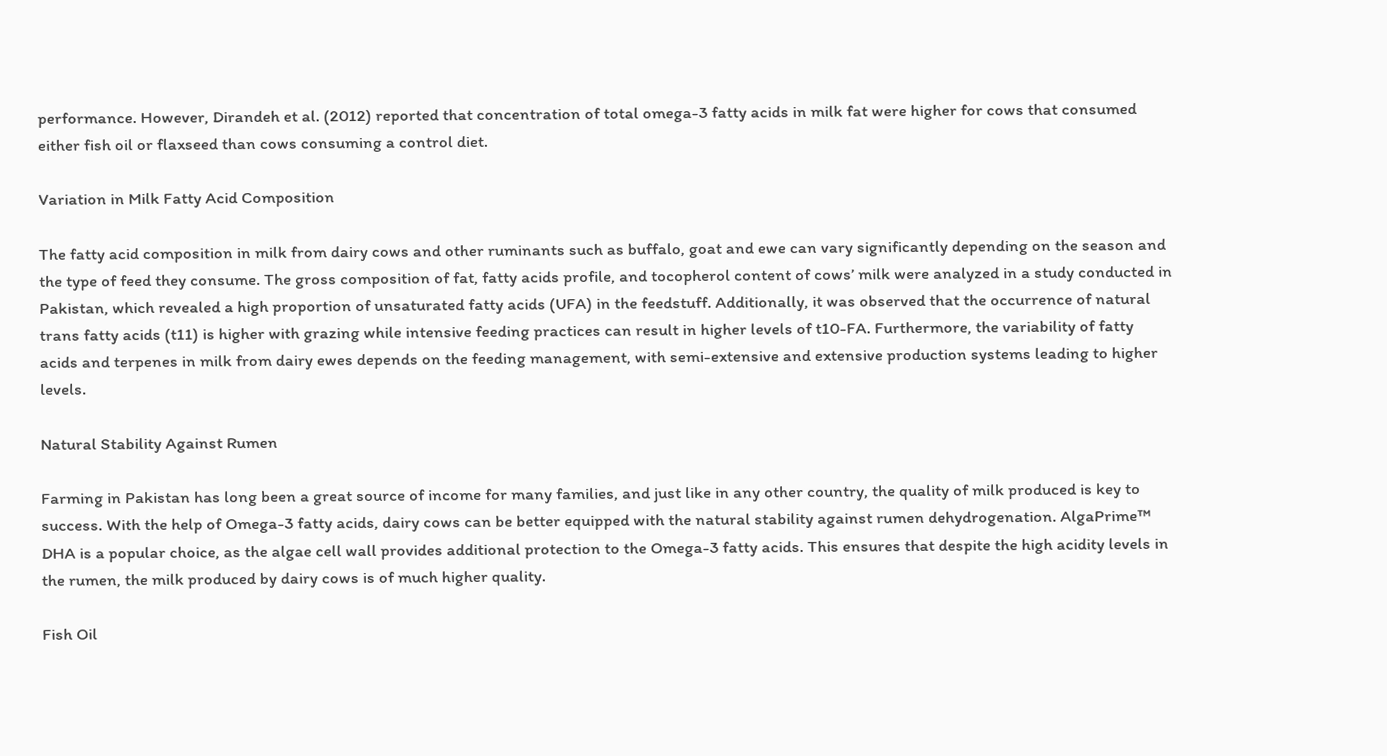performance. However, Dirandeh et al. (2012) reported that concentration of total omega-3 fatty acids in milk fat were higher for cows that consumed either fish oil or flaxseed than cows consuming a control diet.

Variation in Milk Fatty Acid Composition

The fatty acid composition in milk from dairy cows and other ruminants such as buffalo, goat and ewe can vary significantly depending on the season and the type of feed they consume. The gross composition of fat, fatty acids profile, and tocopherol content of cows’ milk were analyzed in a study conducted in Pakistan, which revealed a high proportion of unsaturated fatty acids (UFA) in the feedstuff. Additionally, it was observed that the occurrence of natural trans fatty acids (t11) is higher with grazing while intensive feeding practices can result in higher levels of t10-FA. Furthermore, the variability of fatty acids and terpenes in milk from dairy ewes depends on the feeding management, with semi-extensive and extensive production systems leading to higher levels.

Natural Stability Against Rumen

Farming in Pakistan has long been a great source of income for many families, and just like in any other country, the quality of milk produced is key to success. With the help of Omega-3 fatty acids, dairy cows can be better equipped with the natural stability against rumen dehydrogenation. AlgaPrime™ DHA is a popular choice, as the algae cell wall provides additional protection to the Omega-3 fatty acids. This ensures that despite the high acidity levels in the rumen, the milk produced by dairy cows is of much higher quality.

Fish Oil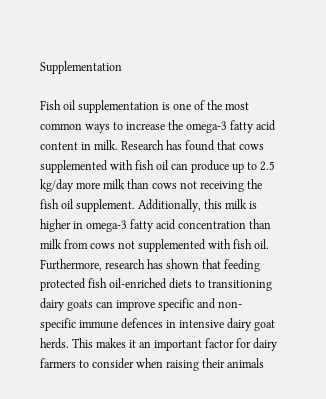Supplementation

Fish oil supplementation is one of the most common ways to increase the omega-3 fatty acid content in milk. Research has found that cows supplemented with fish oil can produce up to 2.5 kg/day more milk than cows not receiving the fish oil supplement. Additionally, this milk is higher in omega-3 fatty acid concentration than milk from cows not supplemented with fish oil. Furthermore, research has shown that feeding protected fish oil-enriched diets to transitioning dairy goats can improve specific and non-specific immune defences in intensive dairy goat herds. This makes it an important factor for dairy farmers to consider when raising their animals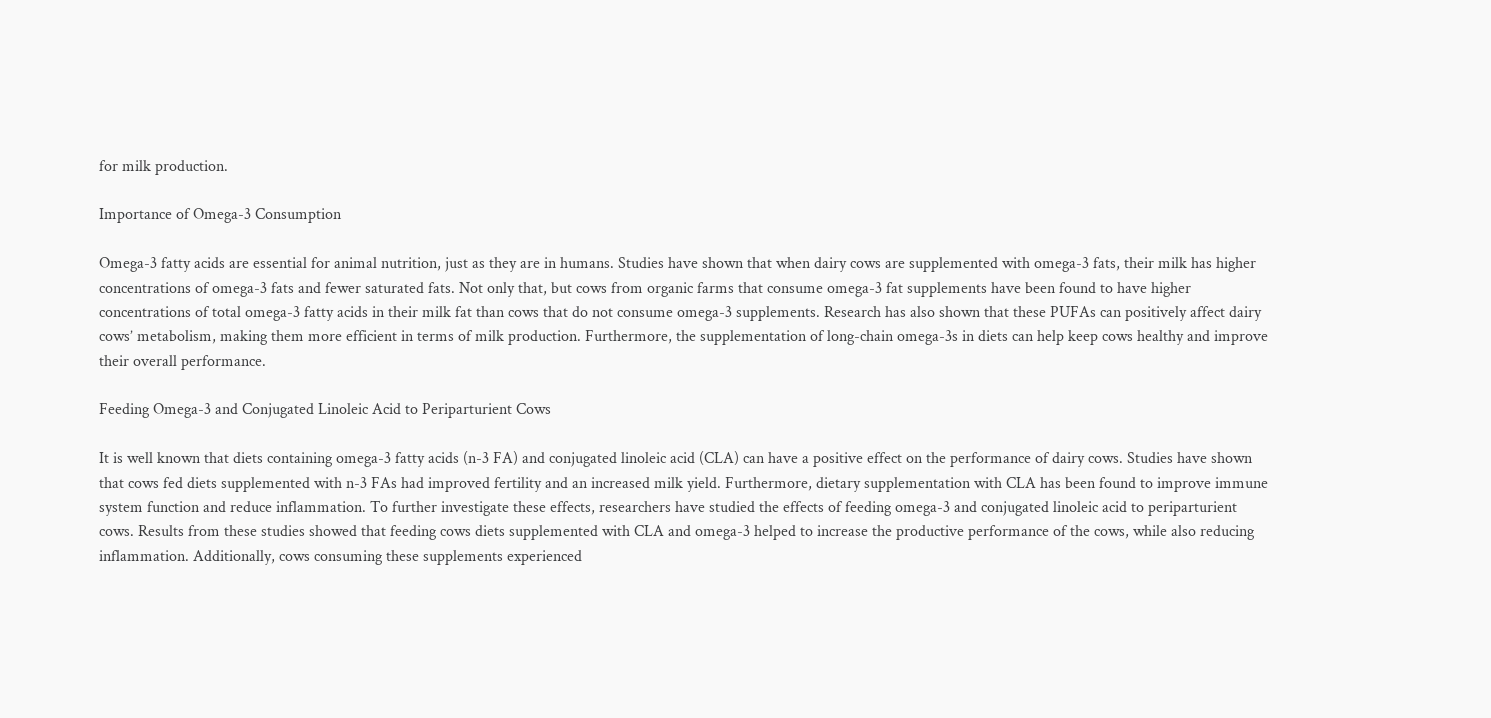for milk production.

Importance of Omega-3 Consumption

Omega-3 fatty acids are essential for animal nutrition, just as they are in humans. Studies have shown that when dairy cows are supplemented with omega-3 fats, their milk has higher concentrations of omega-3 fats and fewer saturated fats. Not only that, but cows from organic farms that consume omega-3 fat supplements have been found to have higher concentrations of total omega-3 fatty acids in their milk fat than cows that do not consume omega-3 supplements. Research has also shown that these PUFAs can positively affect dairy cows’ metabolism, making them more efficient in terms of milk production. Furthermore, the supplementation of long-chain omega-3s in diets can help keep cows healthy and improve their overall performance.

Feeding Omega-3 and Conjugated Linoleic Acid to Periparturient Cows

It is well known that diets containing omega-3 fatty acids (n-3 FA) and conjugated linoleic acid (CLA) can have a positive effect on the performance of dairy cows. Studies have shown that cows fed diets supplemented with n-3 FAs had improved fertility and an increased milk yield. Furthermore, dietary supplementation with CLA has been found to improve immune system function and reduce inflammation. To further investigate these effects, researchers have studied the effects of feeding omega-3 and conjugated linoleic acid to periparturient cows. Results from these studies showed that feeding cows diets supplemented with CLA and omega-3 helped to increase the productive performance of the cows, while also reducing inflammation. Additionally, cows consuming these supplements experienced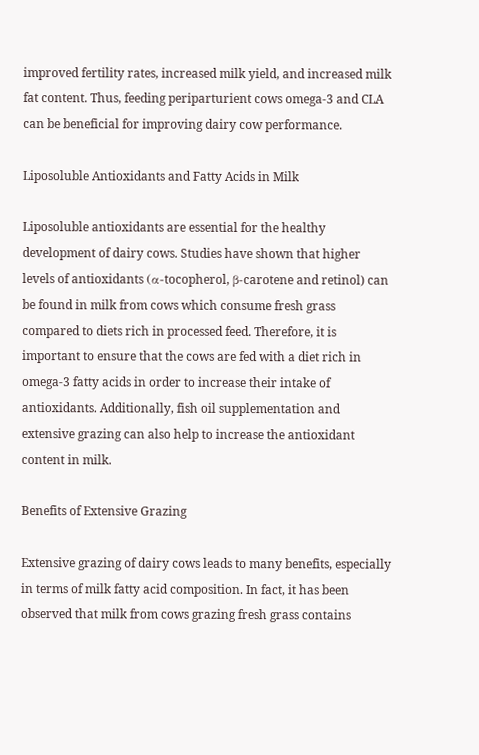improved fertility rates, increased milk yield, and increased milk fat content. Thus, feeding periparturient cows omega-3 and CLA can be beneficial for improving dairy cow performance.

Liposoluble Antioxidants and Fatty Acids in Milk

Liposoluble antioxidants are essential for the healthy development of dairy cows. Studies have shown that higher levels of antioxidants (α-tocopherol, β-carotene and retinol) can be found in milk from cows which consume fresh grass compared to diets rich in processed feed. Therefore, it is important to ensure that the cows are fed with a diet rich in omega-3 fatty acids in order to increase their intake of antioxidants. Additionally, fish oil supplementation and extensive grazing can also help to increase the antioxidant content in milk.

Benefits of Extensive Grazing

Extensive grazing of dairy cows leads to many benefits, especially in terms of milk fatty acid composition. In fact, it has been observed that milk from cows grazing fresh grass contains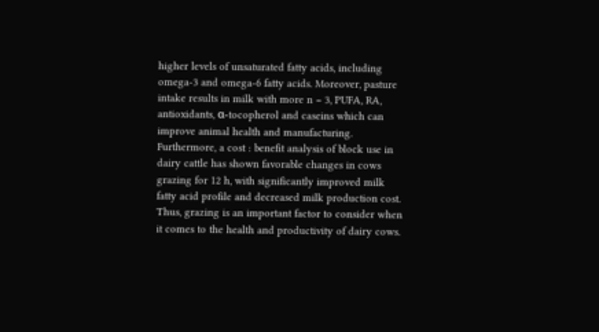higher levels of unsaturated fatty acids, including omega-3 and omega-6 fatty acids. Moreover, pasture intake results in milk with more n − 3, PUFA, RA, antioxidants, α-tocopherol and caseins which can improve animal health and manufacturing. Furthermore, a cost : benefit analysis of block use in dairy cattle has shown favorable changes in cows grazing for 12 h, with significantly improved milk fatty acid profile and decreased milk production cost. Thus, grazing is an important factor to consider when it comes to the health and productivity of dairy cows.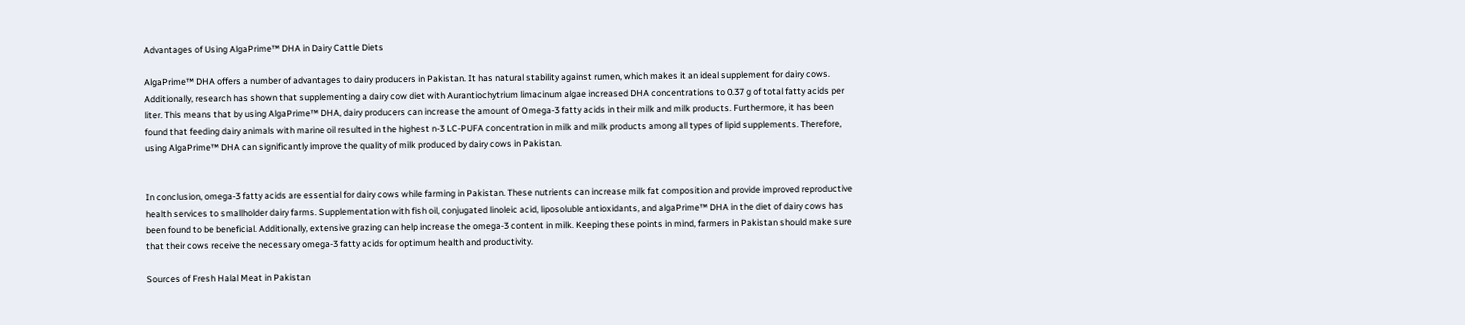Advantages of Using AlgaPrime™ DHA in Dairy Cattle Diets

AlgaPrime™ DHA offers a number of advantages to dairy producers in Pakistan. It has natural stability against rumen, which makes it an ideal supplement for dairy cows. Additionally, research has shown that supplementing a dairy cow diet with Aurantiochytrium limacinum algae increased DHA concentrations to 0.37 g of total fatty acids per liter. This means that by using AlgaPrime™ DHA, dairy producers can increase the amount of Omega-3 fatty acids in their milk and milk products. Furthermore, it has been found that feeding dairy animals with marine oil resulted in the highest n-3 LC-PUFA concentration in milk and milk products among all types of lipid supplements. Therefore, using AlgaPrime™ DHA can significantly improve the quality of milk produced by dairy cows in Pakistan.


In conclusion, omega-3 fatty acids are essential for dairy cows while farming in Pakistan. These nutrients can increase milk fat composition and provide improved reproductive health services to smallholder dairy farms. Supplementation with fish oil, conjugated linoleic acid, liposoluble antioxidants, and algaPrime™ DHA in the diet of dairy cows has been found to be beneficial. Additionally, extensive grazing can help increase the omega-3 content in milk. Keeping these points in mind, farmers in Pakistan should make sure that their cows receive the necessary omega-3 fatty acids for optimum health and productivity.

Sources of Fresh Halal Meat in Pakistan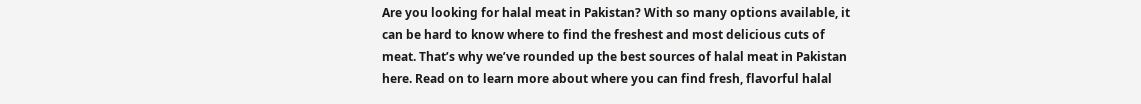Are you looking for halal meat in Pakistan? With so many options available, it can be hard to know where to find the freshest and most delicious cuts of meat. That’s why we’ve rounded up the best sources of halal meat in Pakistan here. Read on to learn more about where you can find fresh, flavorful halal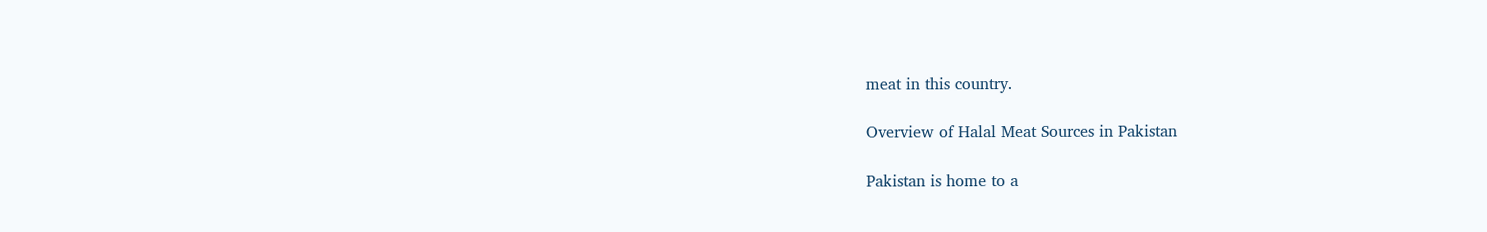meat in this country.

Overview of Halal Meat Sources in Pakistan

Pakistan is home to a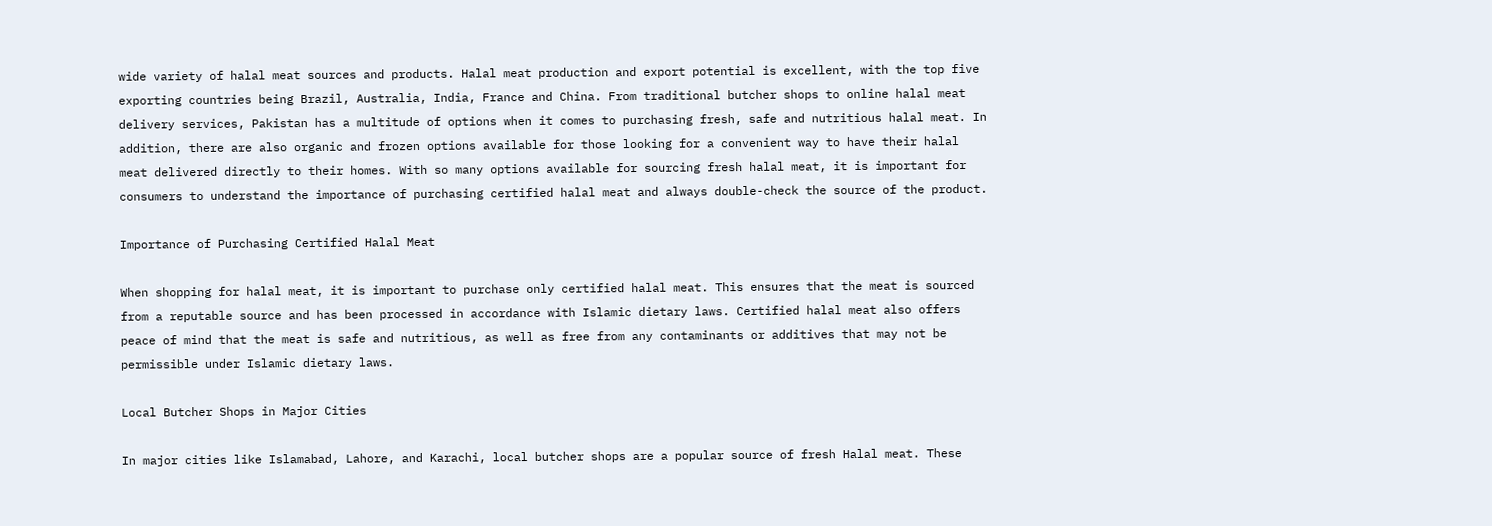wide variety of halal meat sources and products. Halal meat production and export potential is excellent, with the top five exporting countries being Brazil, Australia, India, France and China. From traditional butcher shops to online halal meat delivery services, Pakistan has a multitude of options when it comes to purchasing fresh, safe and nutritious halal meat. In addition, there are also organic and frozen options available for those looking for a convenient way to have their halal meat delivered directly to their homes. With so many options available for sourcing fresh halal meat, it is important for consumers to understand the importance of purchasing certified halal meat and always double-check the source of the product.

Importance of Purchasing Certified Halal Meat

When shopping for halal meat, it is important to purchase only certified halal meat. This ensures that the meat is sourced from a reputable source and has been processed in accordance with Islamic dietary laws. Certified halal meat also offers peace of mind that the meat is safe and nutritious, as well as free from any contaminants or additives that may not be permissible under Islamic dietary laws.

Local Butcher Shops in Major Cities

In major cities like Islamabad, Lahore, and Karachi, local butcher shops are a popular source of fresh Halal meat. These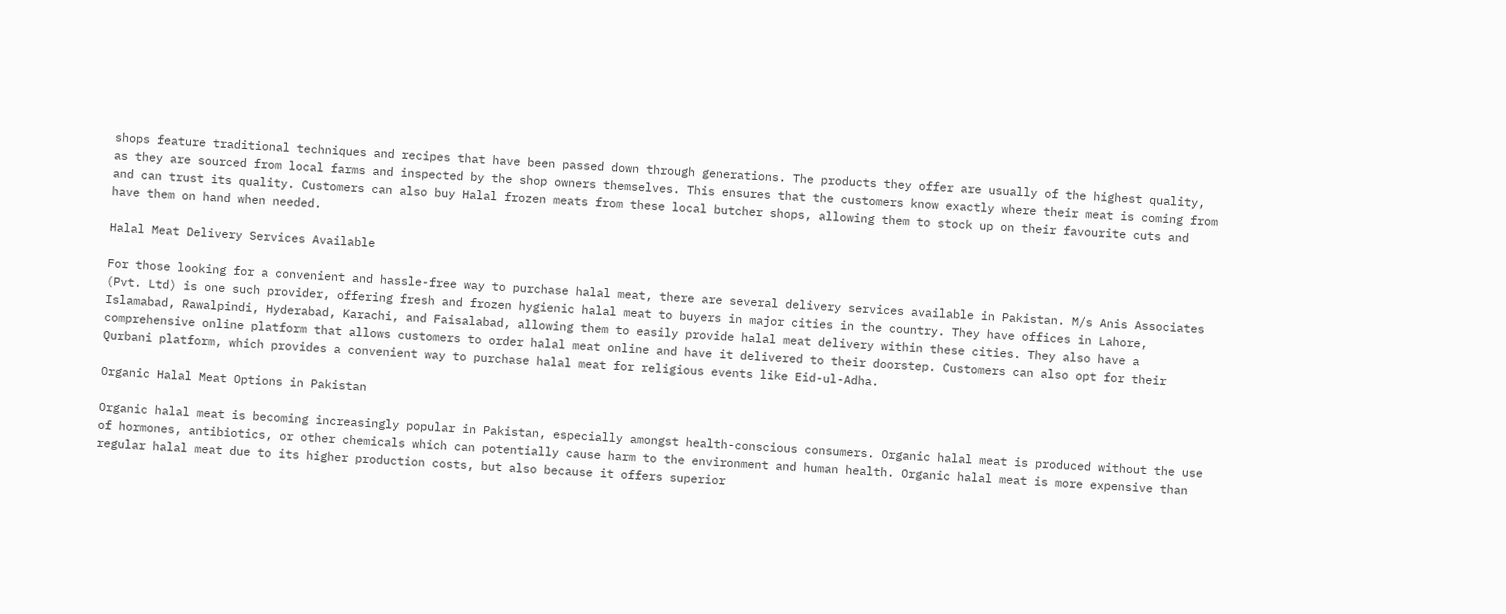shops feature traditional techniques and recipes that have been passed down through generations. The products they offer are usually of the highest quality, as they are sourced from local farms and inspected by the shop owners themselves. This ensures that the customers know exactly where their meat is coming from and can trust its quality. Customers can also buy Halal frozen meats from these local butcher shops, allowing them to stock up on their favourite cuts and have them on hand when needed.

Halal Meat Delivery Services Available

For those looking for a convenient and hassle-free way to purchase halal meat, there are several delivery services available in Pakistan. M/s Anis Associates (Pvt. Ltd) is one such provider, offering fresh and frozen hygienic halal meat to buyers in major cities in the country. They have offices in Lahore, Islamabad, Rawalpindi, Hyderabad, Karachi, and Faisalabad, allowing them to easily provide halal meat delivery within these cities. They also have a comprehensive online platform that allows customers to order halal meat online and have it delivered to their doorstep. Customers can also opt for their Qurbani platform, which provides a convenient way to purchase halal meat for religious events like Eid-ul-Adha.

Organic Halal Meat Options in Pakistan

Organic halal meat is becoming increasingly popular in Pakistan, especially amongst health-conscious consumers. Organic halal meat is produced without the use of hormones, antibiotics, or other chemicals which can potentially cause harm to the environment and human health. Organic halal meat is more expensive than regular halal meat due to its higher production costs, but also because it offers superior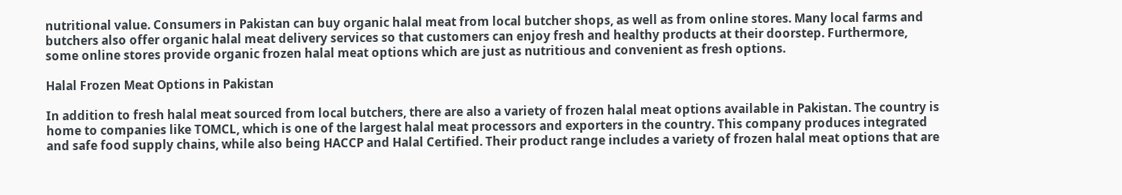nutritional value. Consumers in Pakistan can buy organic halal meat from local butcher shops, as well as from online stores. Many local farms and butchers also offer organic halal meat delivery services so that customers can enjoy fresh and healthy products at their doorstep. Furthermore, some online stores provide organic frozen halal meat options which are just as nutritious and convenient as fresh options.

Halal Frozen Meat Options in Pakistan

In addition to fresh halal meat sourced from local butchers, there are also a variety of frozen halal meat options available in Pakistan. The country is home to companies like TOMCL, which is one of the largest halal meat processors and exporters in the country. This company produces integrated and safe food supply chains, while also being HACCP and Halal Certified. Their product range includes a variety of frozen halal meat options that are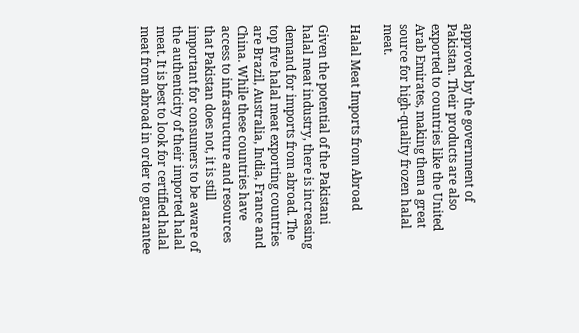approved by the government of Pakistan. Their products are also exported to countries like the United Arab Emirates, making them a great source for high-quality frozen halal meat.

Halal Meat Imports from Abroad

Given the potential of the Pakistani halal meat industry, there is increasing demand for imports from abroad. The top five halal meat exporting countries are Brazil, Australia, India, France and China. While these countries have access to infrastructure and resources that Pakistan does not, it is still important for consumers to be aware of the authenticity of their imported halal meat. It is best to look for certified halal meat from abroad in order to guarantee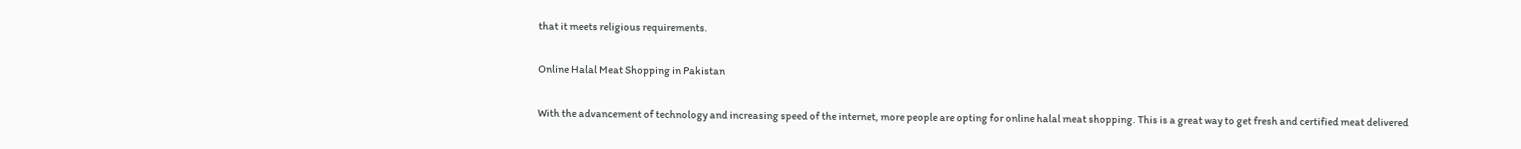that it meets religious requirements.

Online Halal Meat Shopping in Pakistan

With the advancement of technology and increasing speed of the internet, more people are opting for online halal meat shopping. This is a great way to get fresh and certified meat delivered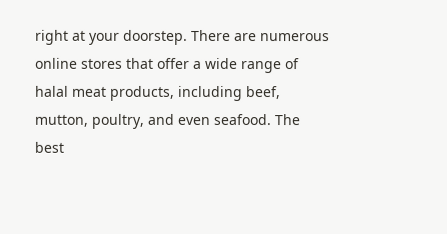right at your doorstep. There are numerous online stores that offer a wide range of halal meat products, including beef, mutton, poultry, and even seafood. The best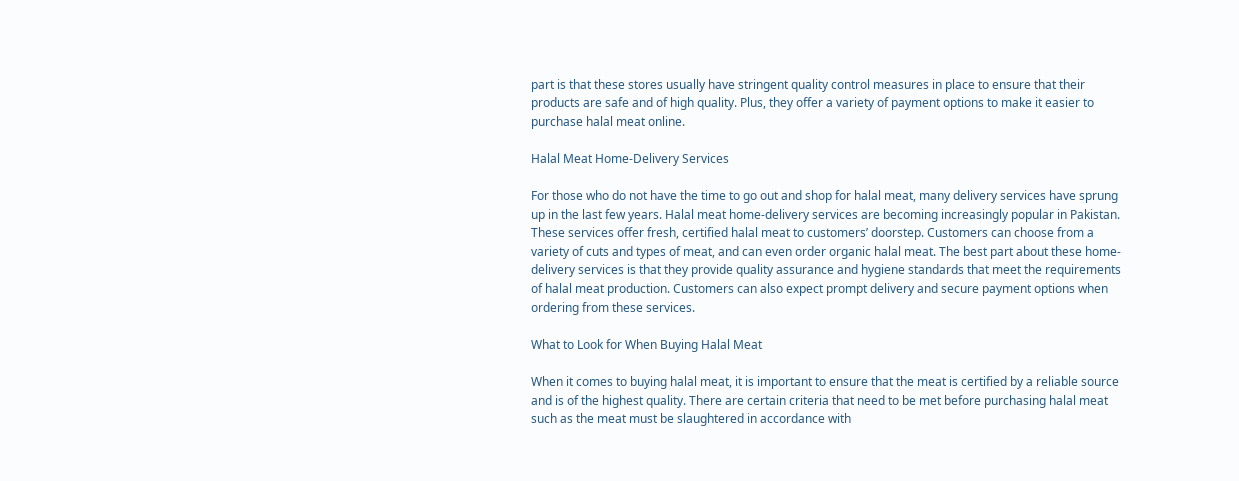part is that these stores usually have stringent quality control measures in place to ensure that their products are safe and of high quality. Plus, they offer a variety of payment options to make it easier to purchase halal meat online.

Halal Meat Home-Delivery Services

For those who do not have the time to go out and shop for halal meat, many delivery services have sprung up in the last few years. Halal meat home-delivery services are becoming increasingly popular in Pakistan. These services offer fresh, certified halal meat to customers’ doorstep. Customers can choose from a variety of cuts and types of meat, and can even order organic halal meat. The best part about these home-delivery services is that they provide quality assurance and hygiene standards that meet the requirements of halal meat production. Customers can also expect prompt delivery and secure payment options when ordering from these services.

What to Look for When Buying Halal Meat

When it comes to buying halal meat, it is important to ensure that the meat is certified by a reliable source and is of the highest quality. There are certain criteria that need to be met before purchasing halal meat such as the meat must be slaughtered in accordance with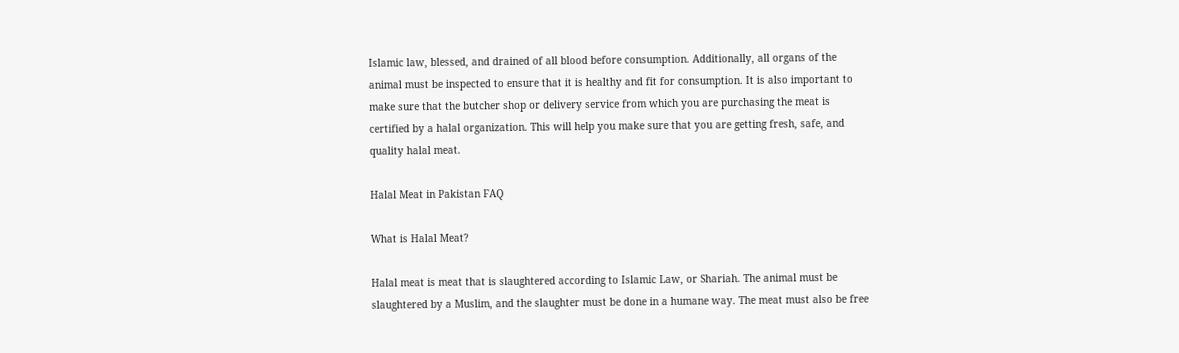Islamic law, blessed, and drained of all blood before consumption. Additionally, all organs of the animal must be inspected to ensure that it is healthy and fit for consumption. It is also important to make sure that the butcher shop or delivery service from which you are purchasing the meat is certified by a halal organization. This will help you make sure that you are getting fresh, safe, and quality halal meat.

Halal Meat in Pakistan FAQ

What is Halal Meat?

Halal meat is meat that is slaughtered according to Islamic Law, or Shariah. The animal must be slaughtered by a Muslim, and the slaughter must be done in a humane way. The meat must also be free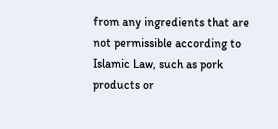from any ingredients that are not permissible according to Islamic Law, such as pork products or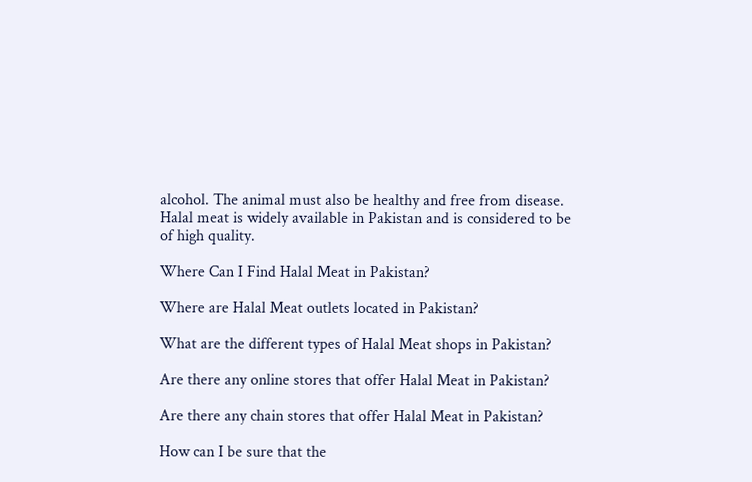alcohol. The animal must also be healthy and free from disease. Halal meat is widely available in Pakistan and is considered to be of high quality.

Where Can I Find Halal Meat in Pakistan?

Where are Halal Meat outlets located in Pakistan?

What are the different types of Halal Meat shops in Pakistan?

Are there any online stores that offer Halal Meat in Pakistan?

Are there any chain stores that offer Halal Meat in Pakistan?

How can I be sure that the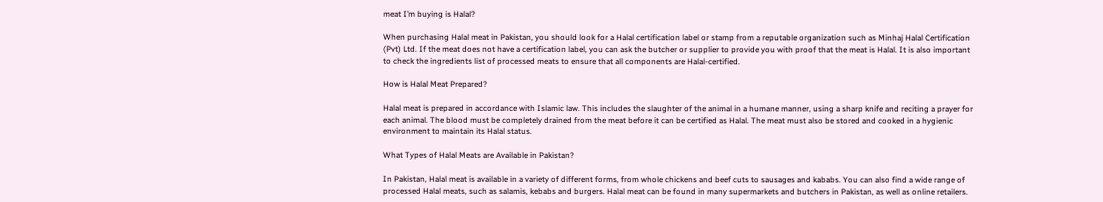meat I’m buying is Halal?

When purchasing Halal meat in Pakistan, you should look for a Halal certification label or stamp from a reputable organization such as Minhaj Halal Certification (Pvt) Ltd. If the meat does not have a certification label, you can ask the butcher or supplier to provide you with proof that the meat is Halal. It is also important to check the ingredients list of processed meats to ensure that all components are Halal-certified.

How is Halal Meat Prepared?

Halal meat is prepared in accordance with Islamic law. This includes the slaughter of the animal in a humane manner, using a sharp knife and reciting a prayer for each animal. The blood must be completely drained from the meat before it can be certified as Halal. The meat must also be stored and cooked in a hygienic environment to maintain its Halal status.

What Types of Halal Meats are Available in Pakistan?

In Pakistan, Halal meat is available in a variety of different forms, from whole chickens and beef cuts to sausages and kababs. You can also find a wide range of processed Halal meats, such as salamis, kebabs and burgers. Halal meat can be found in many supermarkets and butchers in Pakistan, as well as online retailers.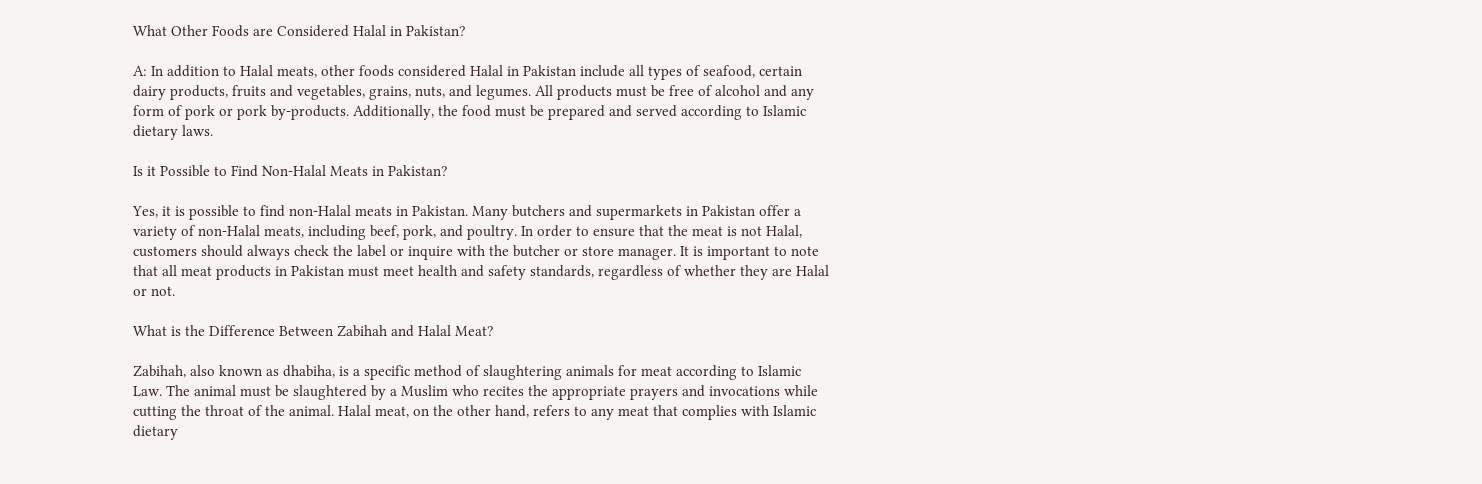What Other Foods are Considered Halal in Pakistan?

A: In addition to Halal meats, other foods considered Halal in Pakistan include all types of seafood, certain dairy products, fruits and vegetables, grains, nuts, and legumes. All products must be free of alcohol and any form of pork or pork by-products. Additionally, the food must be prepared and served according to Islamic dietary laws.

Is it Possible to Find Non-Halal Meats in Pakistan?

Yes, it is possible to find non-Halal meats in Pakistan. Many butchers and supermarkets in Pakistan offer a variety of non-Halal meats, including beef, pork, and poultry. In order to ensure that the meat is not Halal, customers should always check the label or inquire with the butcher or store manager. It is important to note that all meat products in Pakistan must meet health and safety standards, regardless of whether they are Halal or not.

What is the Difference Between Zabihah and Halal Meat?

Zabihah, also known as dhabiha, is a specific method of slaughtering animals for meat according to Islamic Law. The animal must be slaughtered by a Muslim who recites the appropriate prayers and invocations while cutting the throat of the animal. Halal meat, on the other hand, refers to any meat that complies with Islamic dietary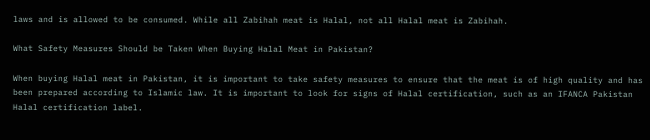laws and is allowed to be consumed. While all Zabihah meat is Halal, not all Halal meat is Zabihah.

What Safety Measures Should be Taken When Buying Halal Meat in Pakistan?

When buying Halal meat in Pakistan, it is important to take safety measures to ensure that the meat is of high quality and has been prepared according to Islamic law. It is important to look for signs of Halal certification, such as an IFANCA Pakistan Halal certification label.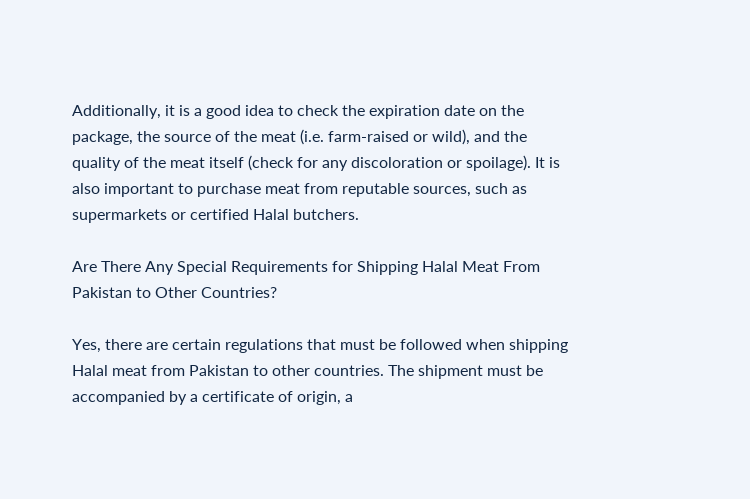Additionally, it is a good idea to check the expiration date on the package, the source of the meat (i.e. farm-raised or wild), and the quality of the meat itself (check for any discoloration or spoilage). It is also important to purchase meat from reputable sources, such as supermarkets or certified Halal butchers.

Are There Any Special Requirements for Shipping Halal Meat From Pakistan to Other Countries?

Yes, there are certain regulations that must be followed when shipping Halal meat from Pakistan to other countries. The shipment must be accompanied by a certificate of origin, a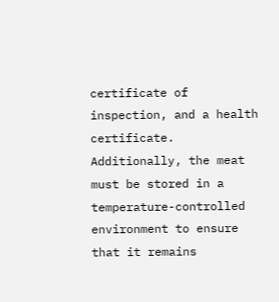certificate of inspection, and a health certificate. Additionally, the meat must be stored in a temperature-controlled environment to ensure that it remains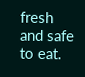fresh and safe to eat.